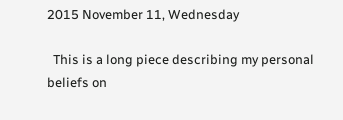2015 November 11, Wednesday

  This is a long piece describing my personal
beliefs on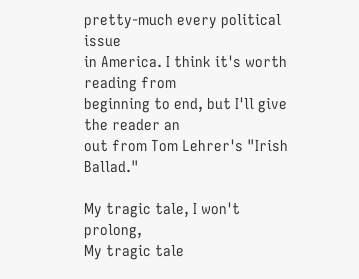pretty-much every political issue
in America. I think it's worth reading from
beginning to end, but I'll give the reader an
out from Tom Lehrer's "Irish Ballad."

My tragic tale, I won't prolong,
My tragic tale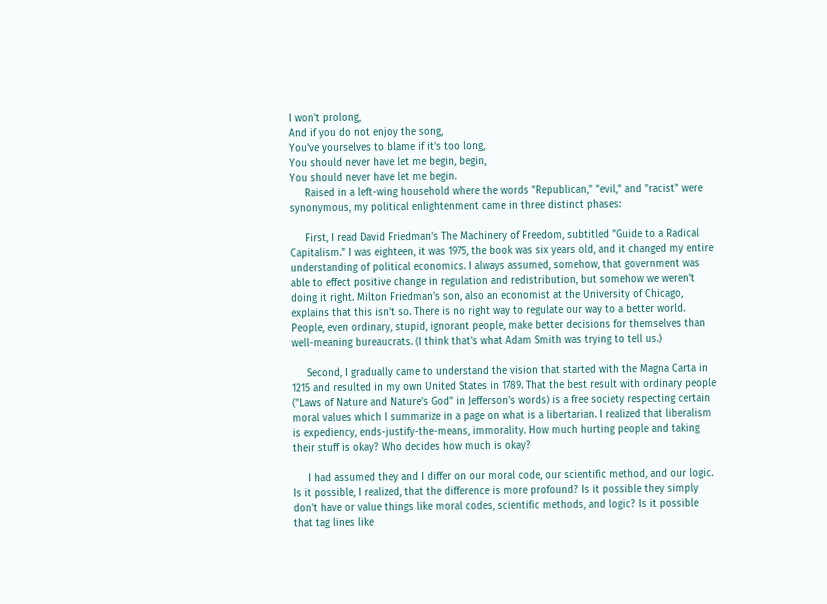I won't prolong,
And if you do not enjoy the song,
You've yourselves to blame if it's too long,
You should never have let me begin, begin,
You should never have let me begin.
     Raised in a left-wing household where the words "Republican," "evil," and "racist" were synonymous, my political enlightenment came in three distinct phases:

     First, I read David Friedman's The Machinery of Freedom, subtitled "Guide to a Radical Capitalism." I was eighteen, it was 1975, the book was six years old, and it changed my entire understanding of political economics. I always assumed, somehow, that government was able to effect positive change in regulation and redistribution, but somehow we weren't doing it right. Milton Friedman's son, also an economist at the University of Chicago, explains that this isn't so. There is no right way to regulate our way to a better world. People, even ordinary, stupid, ignorant people, make better decisions for themselves than well-meaning bureaucrats. (I think that's what Adam Smith was trying to tell us.)

     Second, I gradually came to understand the vision that started with the Magna Carta in 1215 and resulted in my own United States in 1789. That the best result with ordinary people ("Laws of Nature and Nature's God" in Jefferson's words) is a free society respecting certain moral values which I summarize in a page on what is a libertarian. I realized that liberalism is expediency, ends-justify-the-means, immorality. How much hurting people and taking their stuff is okay? Who decides how much is okay?

     I had assumed they and I differ on our moral code, our scientific method, and our logic. Is it possible, I realized, that the difference is more profound? Is it possible they simply don't have or value things like moral codes, scientific methods, and logic? Is it possible that tag lines like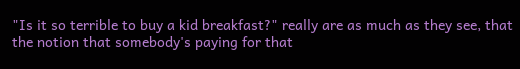"Is it so terrible to buy a kid breakfast?" really are as much as they see, that the notion that somebody's paying for that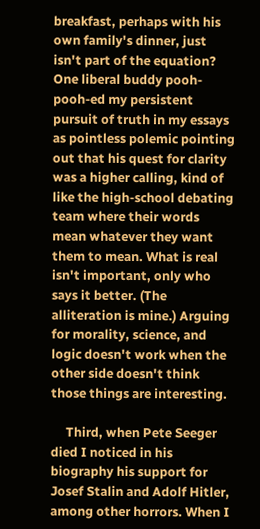breakfast, perhaps with his own family's dinner, just isn't part of the equation? One liberal buddy pooh-pooh-ed my persistent pursuit of truth in my essays as pointless polemic pointing out that his quest for clarity was a higher calling, kind of like the high-school debating team where their words mean whatever they want them to mean. What is real isn't important, only who says it better. (The alliteration is mine.) Arguing for morality, science, and logic doesn't work when the other side doesn't think those things are interesting.

     Third, when Pete Seeger died I noticed in his biography his support for Josef Stalin and Adolf Hitler, among other horrors. When I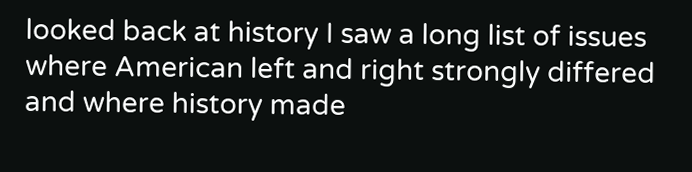looked back at history I saw a long list of issues where American left and right strongly differed and where history made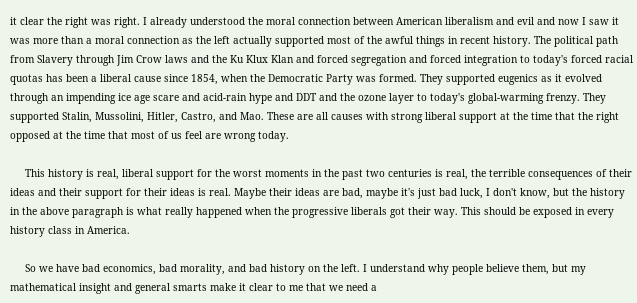it clear the right was right. I already understood the moral connection between American liberalism and evil and now I saw it was more than a moral connection as the left actually supported most of the awful things in recent history. The political path from Slavery through Jim Crow laws and the Ku Klux Klan and forced segregation and forced integration to today's forced racial quotas has been a liberal cause since 1854, when the Democratic Party was formed. They supported eugenics as it evolved through an impending ice age scare and acid-rain hype and DDT and the ozone layer to today's global-warming frenzy. They supported Stalin, Mussolini, Hitler, Castro, and Mao. These are all causes with strong liberal support at the time that the right opposed at the time that most of us feel are wrong today.

     This history is real, liberal support for the worst moments in the past two centuries is real, the terrible consequences of their ideas and their support for their ideas is real. Maybe their ideas are bad, maybe it's just bad luck, I don't know, but the history in the above paragraph is what really happened when the progressive liberals got their way. This should be exposed in every history class in America.

     So we have bad economics, bad morality, and bad history on the left. I understand why people believe them, but my mathematical insight and general smarts make it clear to me that we need a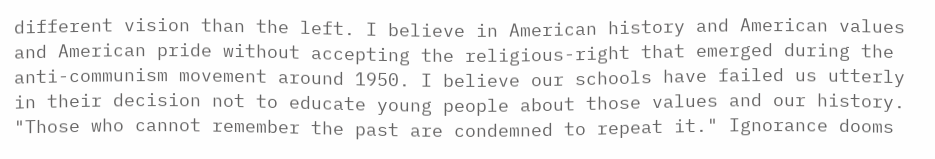different vision than the left. I believe in American history and American values and American pride without accepting the religious-right that emerged during the anti-communism movement around 1950. I believe our schools have failed us utterly in their decision not to educate young people about those values and our history. "Those who cannot remember the past are condemned to repeat it." Ignorance dooms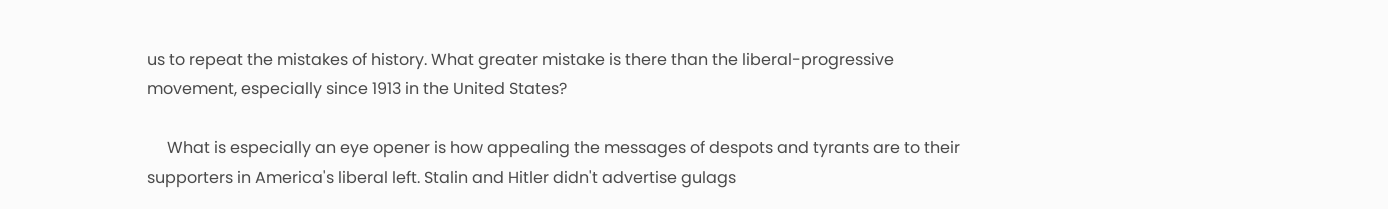us to repeat the mistakes of history. What greater mistake is there than the liberal-progressive movement, especially since 1913 in the United States?

     What is especially an eye opener is how appealing the messages of despots and tyrants are to their supporters in America's liberal left. Stalin and Hitler didn't advertise gulags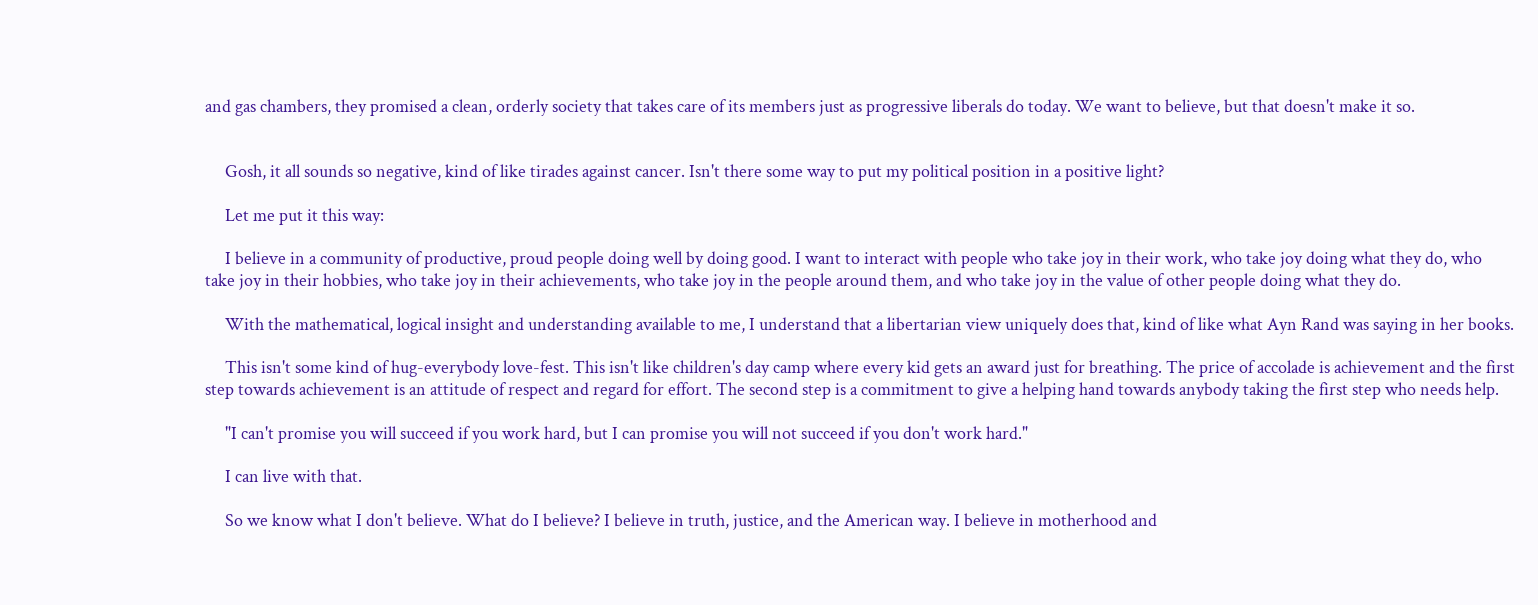and gas chambers, they promised a clean, orderly society that takes care of its members just as progressive liberals do today. We want to believe, but that doesn't make it so.


     Gosh, it all sounds so negative, kind of like tirades against cancer. Isn't there some way to put my political position in a positive light?

     Let me put it this way:

     I believe in a community of productive, proud people doing well by doing good. I want to interact with people who take joy in their work, who take joy doing what they do, who take joy in their hobbies, who take joy in their achievements, who take joy in the people around them, and who take joy in the value of other people doing what they do.

     With the mathematical, logical insight and understanding available to me, I understand that a libertarian view uniquely does that, kind of like what Ayn Rand was saying in her books.

     This isn't some kind of hug-everybody love-fest. This isn't like children's day camp where every kid gets an award just for breathing. The price of accolade is achievement and the first step towards achievement is an attitude of respect and regard for effort. The second step is a commitment to give a helping hand towards anybody taking the first step who needs help.

     "I can't promise you will succeed if you work hard, but I can promise you will not succeed if you don't work hard."

     I can live with that.

     So we know what I don't believe. What do I believe? I believe in truth, justice, and the American way. I believe in motherhood and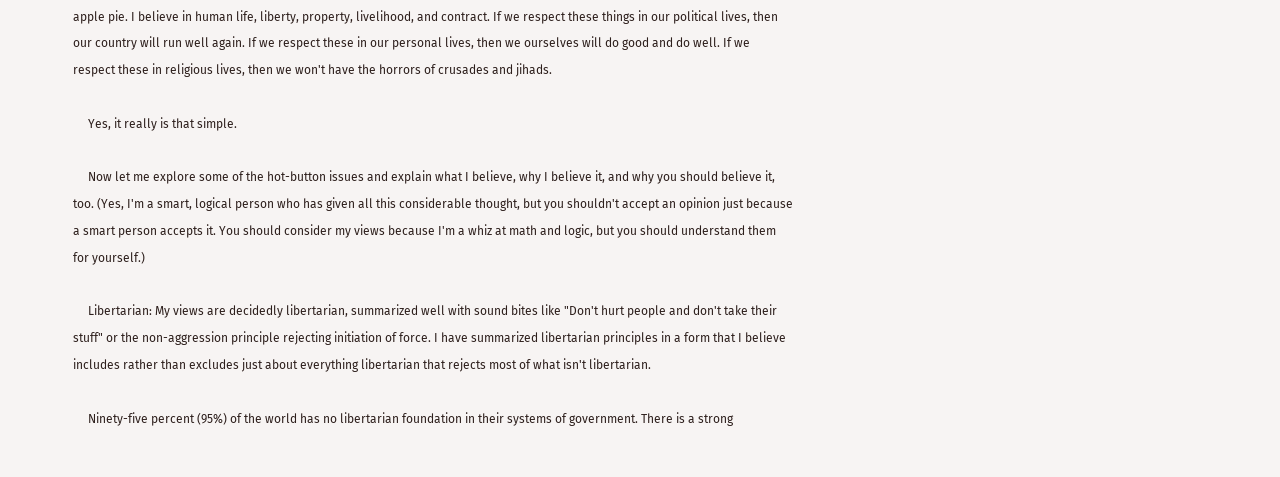apple pie. I believe in human life, liberty, property, livelihood, and contract. If we respect these things in our political lives, then our country will run well again. If we respect these in our personal lives, then we ourselves will do good and do well. If we respect these in religious lives, then we won't have the horrors of crusades and jihads.

     Yes, it really is that simple.

     Now let me explore some of the hot-button issues and explain what I believe, why I believe it, and why you should believe it, too. (Yes, I'm a smart, logical person who has given all this considerable thought, but you shouldn't accept an opinion just because a smart person accepts it. You should consider my views because I'm a whiz at math and logic, but you should understand them for yourself.)

     Libertarian: My views are decidedly libertarian, summarized well with sound bites like "Don't hurt people and don't take their stuff" or the non-aggression principle rejecting initiation of force. I have summarized libertarian principles in a form that I believe includes rather than excludes just about everything libertarian that rejects most of what isn't libertarian.

     Ninety-five percent (95%) of the world has no libertarian foundation in their systems of government. There is a strong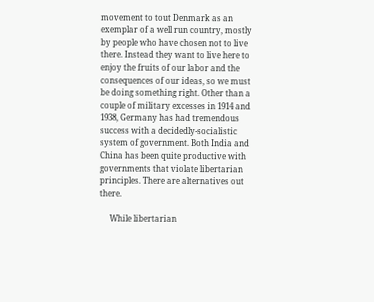movement to tout Denmark as an exemplar of a well run country, mostly by people who have chosen not to live there. Instead they want to live here to enjoy the fruits of our labor and the consequences of our ideas, so we must be doing something right. Other than a couple of military excesses in 1914 and 1938, Germany has had tremendous success with a decidedly-socialistic system of government. Both India and China has been quite productive with governments that violate libertarian principles. There are alternatives out there.

     While libertarian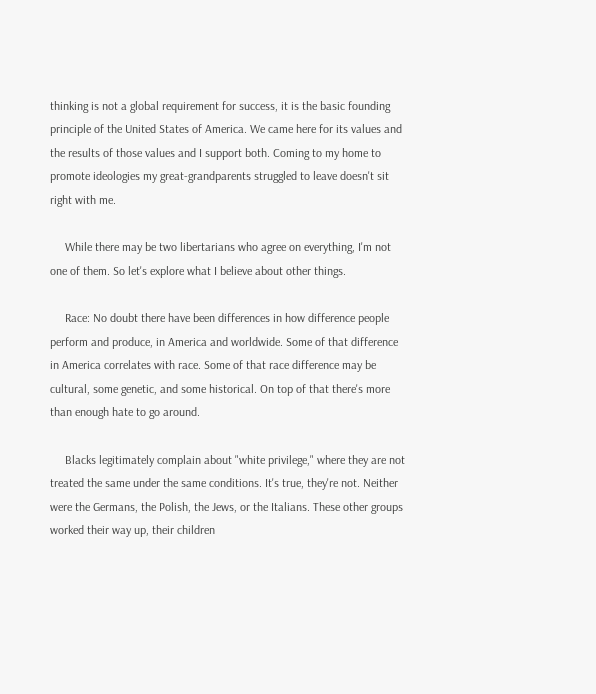thinking is not a global requirement for success, it is the basic founding principle of the United States of America. We came here for its values and the results of those values and I support both. Coming to my home to promote ideologies my great-grandparents struggled to leave doesn't sit right with me.

     While there may be two libertarians who agree on everything, I'm not one of them. So let's explore what I believe about other things.

     Race: No doubt there have been differences in how difference people perform and produce, in America and worldwide. Some of that difference in America correlates with race. Some of that race difference may be cultural, some genetic, and some historical. On top of that there's more than enough hate to go around.

     Blacks legitimately complain about "white privilege," where they are not treated the same under the same conditions. It's true, they're not. Neither were the Germans, the Polish, the Jews, or the Italians. These other groups worked their way up, their children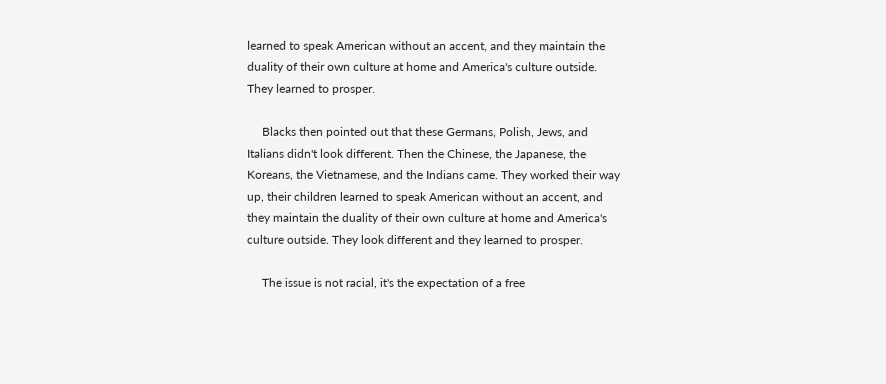learned to speak American without an accent, and they maintain the duality of their own culture at home and America's culture outside. They learned to prosper.

     Blacks then pointed out that these Germans, Polish, Jews, and Italians didn't look different. Then the Chinese, the Japanese, the Koreans, the Vietnamese, and the Indians came. They worked their way up, their children learned to speak American without an accent, and they maintain the duality of their own culture at home and America's culture outside. They look different and they learned to prosper.

     The issue is not racial, it's the expectation of a free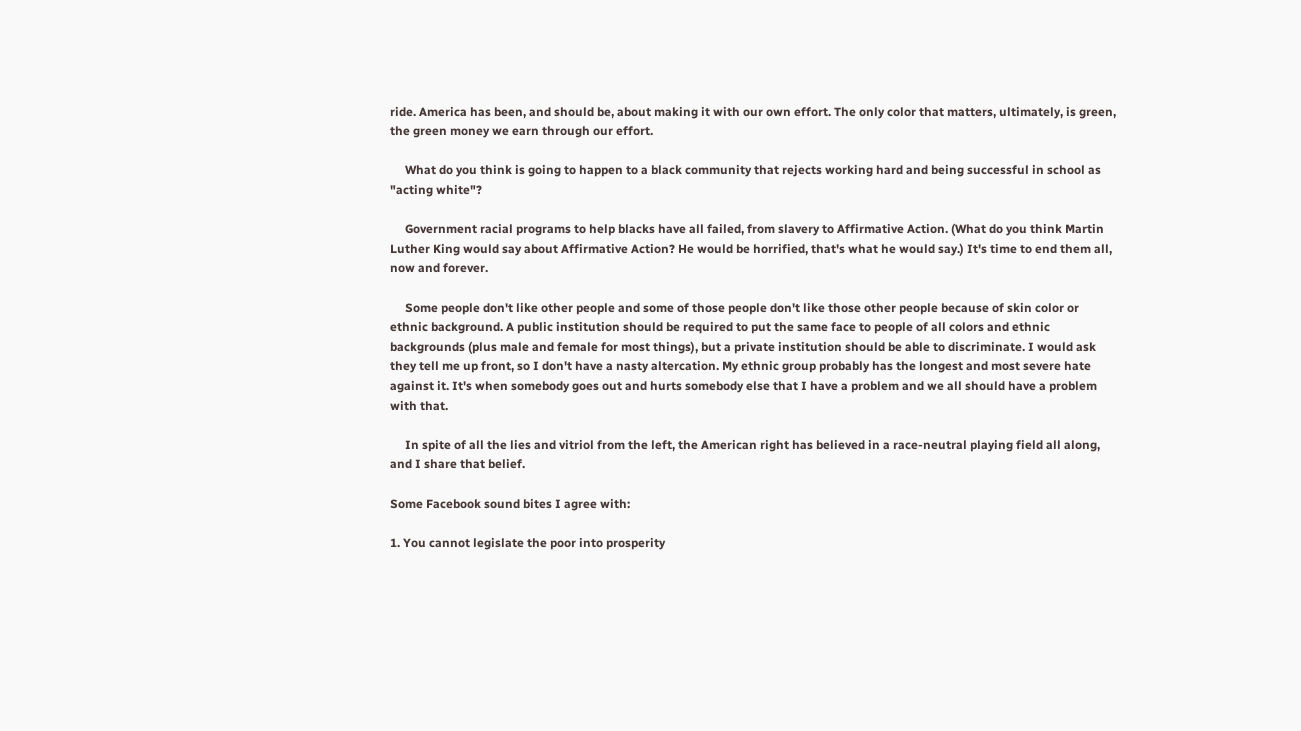ride. America has been, and should be, about making it with our own effort. The only color that matters, ultimately, is green, the green money we earn through our effort.

     What do you think is going to happen to a black community that rejects working hard and being successful in school as "acting white"?

     Government racial programs to help blacks have all failed, from slavery to Affirmative Action. (What do you think Martin Luther King would say about Affirmative Action? He would be horrified, that's what he would say.) It's time to end them all, now and forever.

     Some people don't like other people and some of those people don't like those other people because of skin color or ethnic background. A public institution should be required to put the same face to people of all colors and ethnic backgrounds (plus male and female for most things), but a private institution should be able to discriminate. I would ask they tell me up front, so I don't have a nasty altercation. My ethnic group probably has the longest and most severe hate against it. It's when somebody goes out and hurts somebody else that I have a problem and we all should have a problem with that.

     In spite of all the lies and vitriol from the left, the American right has believed in a race-neutral playing field all along, and I share that belief.

Some Facebook sound bites I agree with:

1. You cannot legislate the poor into prosperity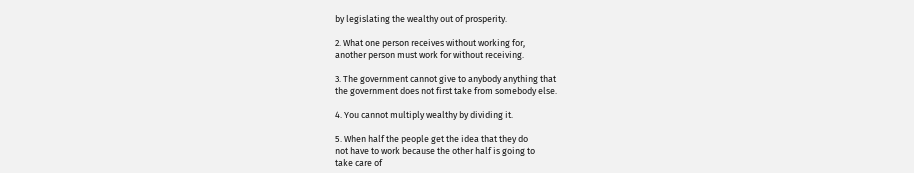by legislating the wealthy out of prosperity.

2. What one person receives without working for,
another person must work for without receiving.

3. The government cannot give to anybody anything that
the government does not first take from somebody else.

4. You cannot multiply wealthy by dividing it.

5. When half the people get the idea that they do
not have to work because the other half is going to
take care of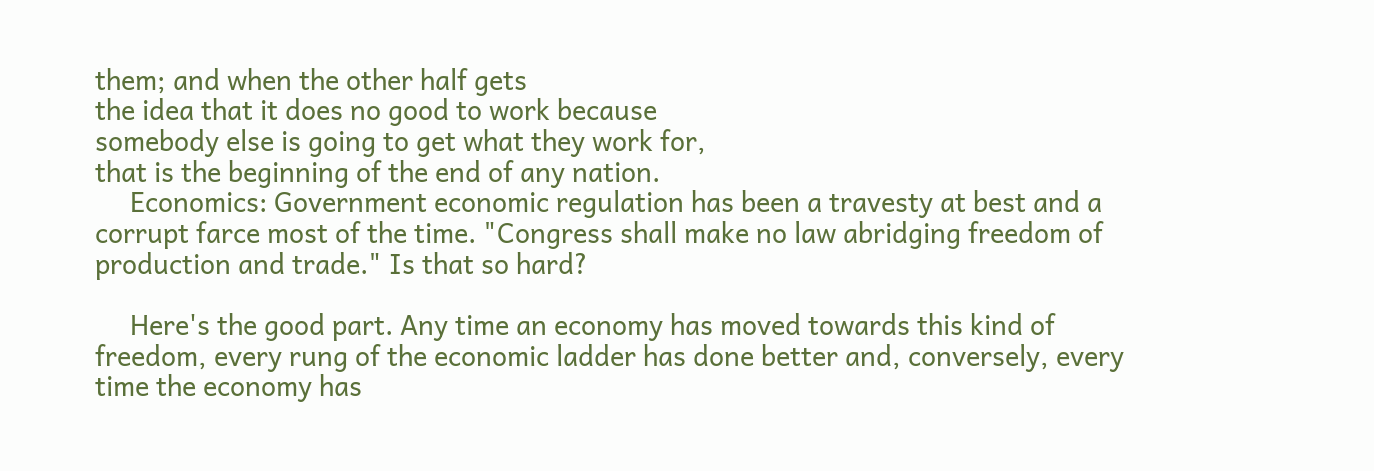them; and when the other half gets
the idea that it does no good to work because
somebody else is going to get what they work for,
that is the beginning of the end of any nation.
     Economics: Government economic regulation has been a travesty at best and a corrupt farce most of the time. "Congress shall make no law abridging freedom of production and trade." Is that so hard?

     Here's the good part. Any time an economy has moved towards this kind of freedom, every rung of the economic ladder has done better and, conversely, every time the economy has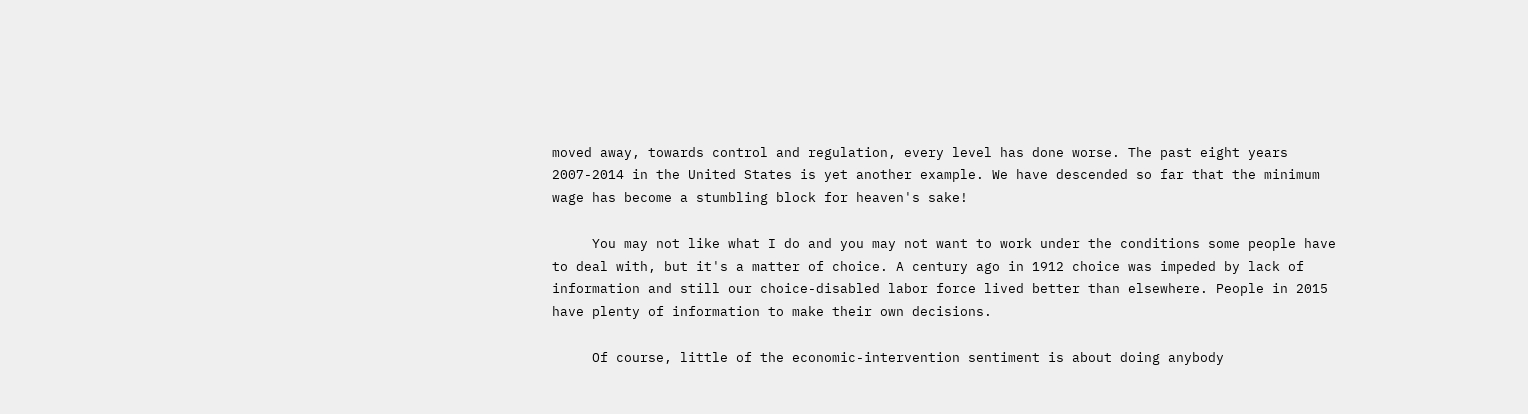moved away, towards control and regulation, every level has done worse. The past eight years 2007-2014 in the United States is yet another example. We have descended so far that the minimum wage has become a stumbling block for heaven's sake!

     You may not like what I do and you may not want to work under the conditions some people have to deal with, but it's a matter of choice. A century ago in 1912 choice was impeded by lack of information and still our choice-disabled labor force lived better than elsewhere. People in 2015 have plenty of information to make their own decisions.

     Of course, little of the economic-intervention sentiment is about doing anybody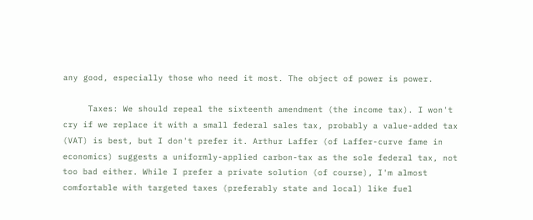any good, especially those who need it most. The object of power is power.

     Taxes: We should repeal the sixteenth amendment (the income tax). I won't cry if we replace it with a small federal sales tax, probably a value-added tax (VAT) is best, but I don't prefer it. Arthur Laffer (of Laffer-curve fame in economics) suggests a uniformly-applied carbon-tax as the sole federal tax, not too bad either. While I prefer a private solution (of course), I'm almost comfortable with targeted taxes (preferably state and local) like fuel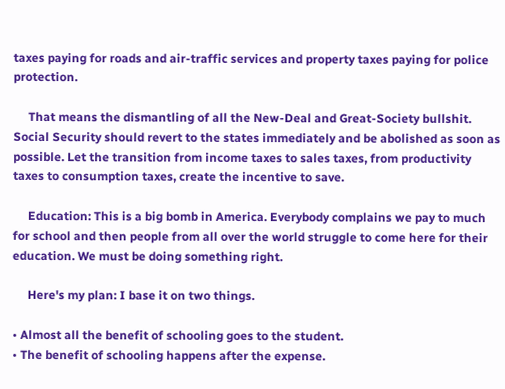taxes paying for roads and air-traffic services and property taxes paying for police protection.

     That means the dismantling of all the New-Deal and Great-Society bullshit. Social Security should revert to the states immediately and be abolished as soon as possible. Let the transition from income taxes to sales taxes, from productivity taxes to consumption taxes, create the incentive to save.

     Education: This is a big bomb in America. Everybody complains we pay to much for school and then people from all over the world struggle to come here for their education. We must be doing something right.

     Here's my plan: I base it on two things.

• Almost all the benefit of schooling goes to the student.
• The benefit of schooling happens after the expense.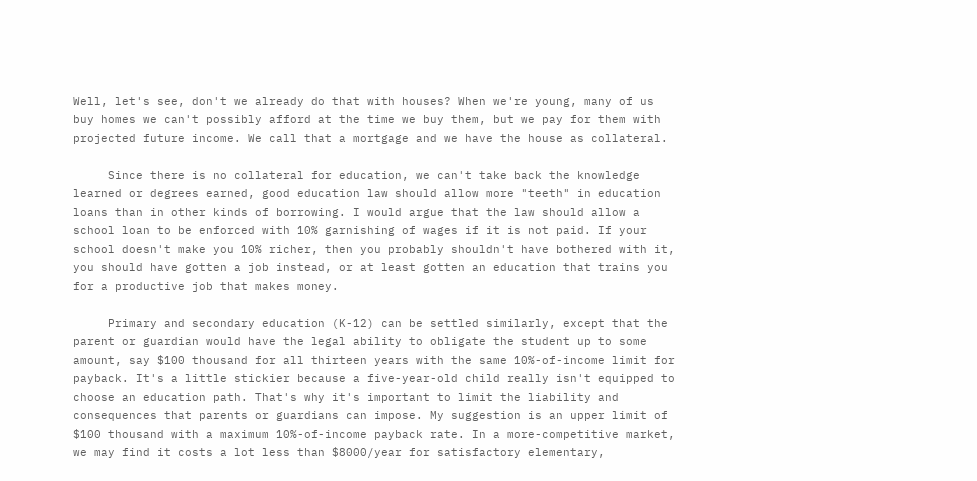Well, let's see, don't we already do that with houses? When we're young, many of us buy homes we can't possibly afford at the time we buy them, but we pay for them with projected future income. We call that a mortgage and we have the house as collateral.

     Since there is no collateral for education, we can't take back the knowledge learned or degrees earned, good education law should allow more "teeth" in education loans than in other kinds of borrowing. I would argue that the law should allow a school loan to be enforced with 10% garnishing of wages if it is not paid. If your school doesn't make you 10% richer, then you probably shouldn't have bothered with it, you should have gotten a job instead, or at least gotten an education that trains you for a productive job that makes money.

     Primary and secondary education (K-12) can be settled similarly, except that the parent or guardian would have the legal ability to obligate the student up to some amount, say $100 thousand for all thirteen years with the same 10%-of-income limit for payback. It's a little stickier because a five-year-old child really isn't equipped to choose an education path. That's why it's important to limit the liability and consequences that parents or guardians can impose. My suggestion is an upper limit of $100 thousand with a maximum 10%-of-income payback rate. In a more-competitive market, we may find it costs a lot less than $8000/year for satisfactory elementary,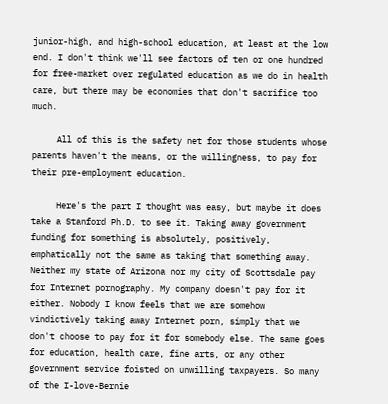junior-high, and high-school education, at least at the low end. I don't think we'll see factors of ten or one hundred for free-market over regulated education as we do in health care, but there may be economies that don't sacrifice too much.

     All of this is the safety net for those students whose parents haven't the means, or the willingness, to pay for their pre-employment education.

     Here's the part I thought was easy, but maybe it does take a Stanford Ph.D. to see it. Taking away government funding for something is absolutely, positively, emphatically not the same as taking that something away. Neither my state of Arizona nor my city of Scottsdale pay for Internet pornography. My company doesn't pay for it either. Nobody I know feels that we are somehow vindictively taking away Internet porn, simply that we don't choose to pay for it for somebody else. The same goes for education, health care, fine arts, or any other government service foisted on unwilling taxpayers. So many of the I-love-Bernie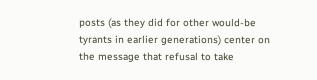posts (as they did for other would-be tyrants in earlier generations) center on the message that refusal to take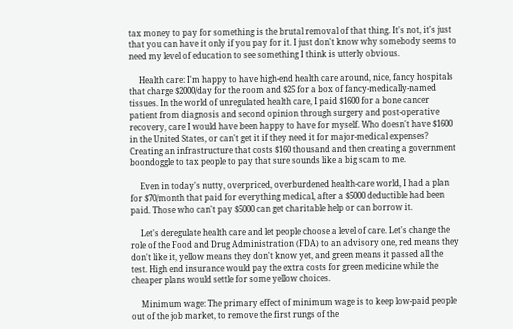tax money to pay for something is the brutal removal of that thing. It's not, it's just that you can have it only if you pay for it. I just don't know why somebody seems to need my level of education to see something I think is utterly obvious.

     Health care: I'm happy to have high-end health care around, nice, fancy hospitals that charge $2000/day for the room and $25 for a box of fancy-medically-named tissues. In the world of unregulated health care, I paid $1600 for a bone cancer patient from diagnosis and second opinion through surgery and post-operative recovery, care I would have been happy to have for myself. Who doesn't have $1600 in the United States, or can't get it if they need it for major-medical expenses? Creating an infrastructure that costs $160 thousand and then creating a government boondoggle to tax people to pay that sure sounds like a big scam to me.

     Even in today's nutty, overpriced, overburdened health-care world, I had a plan for $70/month that paid for everything medical, after a $5000 deductible had been paid. Those who can't pay $5000 can get charitable help or can borrow it.

     Let's deregulate health care and let people choose a level of care. Let's change the role of the Food and Drug Administration (FDA) to an advisory one, red means they don't like it, yellow means they don't know yet, and green means it passed all the test. High end insurance would pay the extra costs for green medicine while the cheaper plans would settle for some yellow choices.

     Minimum wage: The primary effect of minimum wage is to keep low-paid people out of the job market, to remove the first rungs of the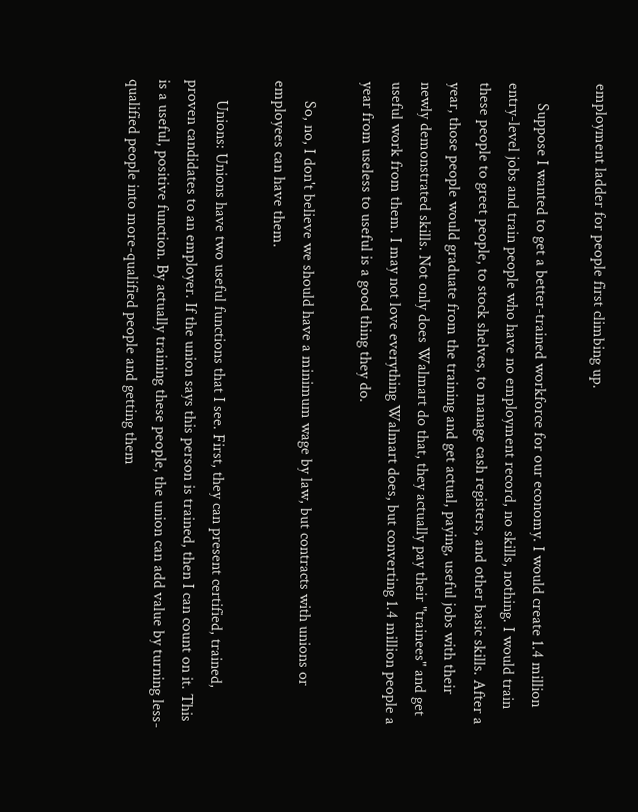employment ladder for people first climbing up.

     Suppose I wanted to get a better-trained workforce for our economy. I would create 1.4 million entry-level jobs and train people who have no employment record, no skills, nothing. I would train these people to greet people, to stock shelves, to manage cash registers, and other basic skills. After a year, those people would graduate from the training and get actual, paying, useful jobs with their newly demonstrated skills. Not only does Walmart do that, they actually pay their "trainees" and get useful work from them. I may not love everything Walmart does, but converting 1.4 million people a year from useless to useful is a good thing they do.

     So, no, I don't believe we should have a minimum wage by law, but contracts with unions or employees can have them.

     Unions: Unions have two useful functions that I see. First, they can present certified, trained, proven candidates to an employer. If the union says this person is trained, then I can count on it. This is a useful, positive function. By actually training these people, the union can add value by turning less-qualified people into more-qualified people and getting them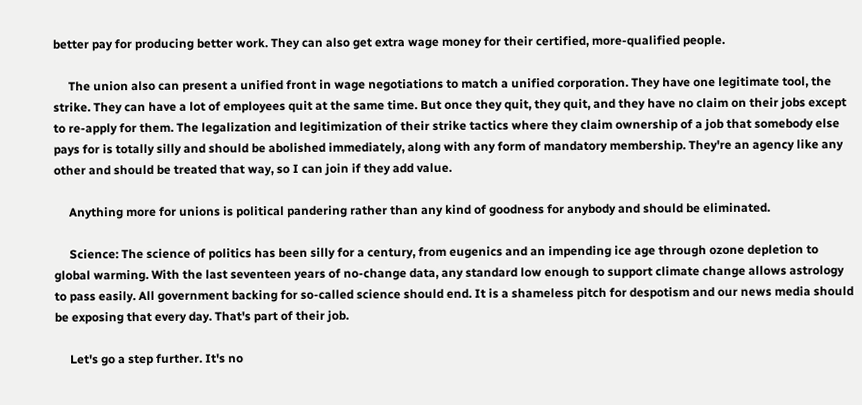better pay for producing better work. They can also get extra wage money for their certified, more-qualified people.

     The union also can present a unified front in wage negotiations to match a unified corporation. They have one legitimate tool, the strike. They can have a lot of employees quit at the same time. But once they quit, they quit, and they have no claim on their jobs except to re-apply for them. The legalization and legitimization of their strike tactics where they claim ownership of a job that somebody else pays for is totally silly and should be abolished immediately, along with any form of mandatory membership. They're an agency like any other and should be treated that way, so I can join if they add value.

     Anything more for unions is political pandering rather than any kind of goodness for anybody and should be eliminated.

     Science: The science of politics has been silly for a century, from eugenics and an impending ice age through ozone depletion to global warming. With the last seventeen years of no-change data, any standard low enough to support climate change allows astrology to pass easily. All government backing for so-called science should end. It is a shameless pitch for despotism and our news media should be exposing that every day. That's part of their job.

     Let's go a step further. It's no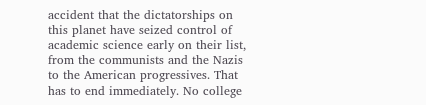accident that the dictatorships on this planet have seized control of academic science early on their list, from the communists and the Nazis to the American progressives. That has to end immediately. No college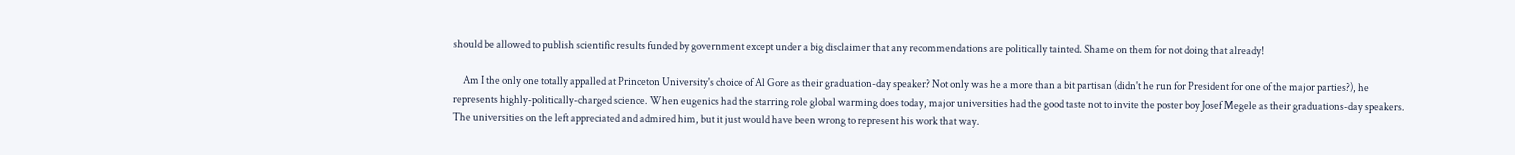should be allowed to publish scientific results funded by government except under a big disclaimer that any recommendations are politically tainted. Shame on them for not doing that already!

     Am I the only one totally appalled at Princeton University's choice of Al Gore as their graduation-day speaker? Not only was he a more than a bit partisan (didn't he run for President for one of the major parties?), he represents highly-politically-charged science. When eugenics had the starring role global warming does today, major universities had the good taste not to invite the poster boy Josef Megele as their graduations-day speakers. The universities on the left appreciated and admired him, but it just would have been wrong to represent his work that way.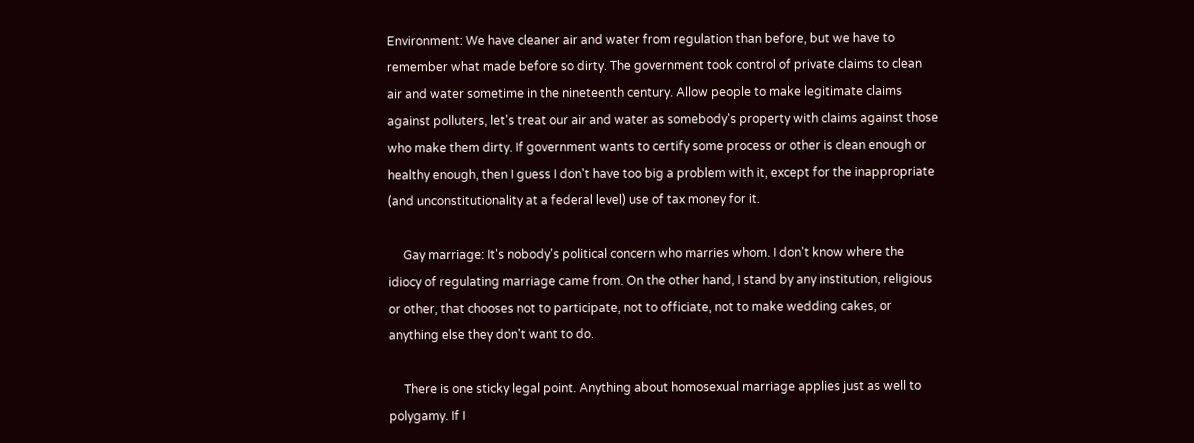Environment: We have cleaner air and water from regulation than before, but we have to remember what made before so dirty. The government took control of private claims to clean air and water sometime in the nineteenth century. Allow people to make legitimate claims against polluters, let's treat our air and water as somebody's property with claims against those who make them dirty. If government wants to certify some process or other is clean enough or healthy enough, then I guess I don't have too big a problem with it, except for the inappropriate (and unconstitutionality at a federal level) use of tax money for it.

     Gay marriage: It's nobody's political concern who marries whom. I don't know where the idiocy of regulating marriage came from. On the other hand, I stand by any institution, religious or other, that chooses not to participate, not to officiate, not to make wedding cakes, or anything else they don't want to do.

     There is one sticky legal point. Anything about homosexual marriage applies just as well to polygamy. If I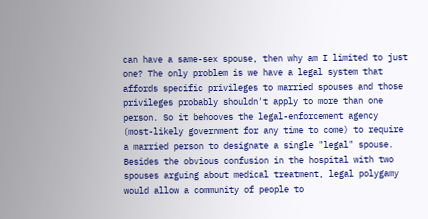can have a same-sex spouse, then why am I limited to just one? The only problem is we have a legal system that affords specific privileges to married spouses and those privileges probably shouldn't apply to more than one person. So it behooves the legal-enforcement agency (most-likely government for any time to come) to require a married person to designate a single "legal" spouse. Besides the obvious confusion in the hospital with two spouses arguing about medical treatment, legal polygamy would allow a community of people to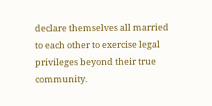declare themselves all married to each other to exercise legal privileges beyond their true community.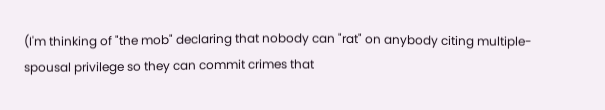(I'm thinking of "the mob" declaring that nobody can "rat" on anybody citing multiple-spousal privilege so they can commit crimes that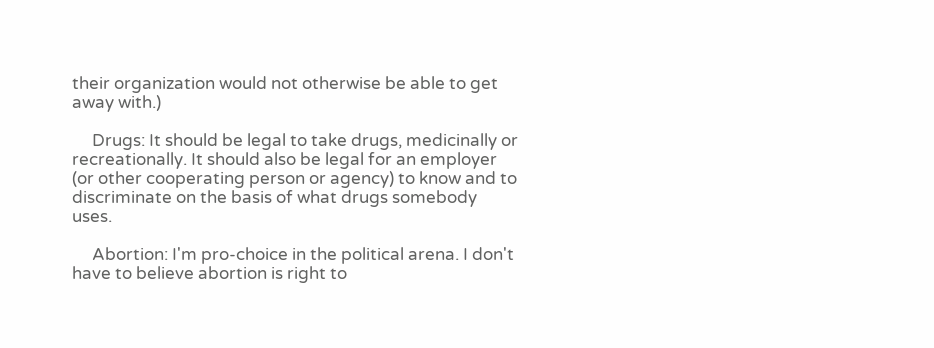their organization would not otherwise be able to get away with.)

     Drugs: It should be legal to take drugs, medicinally or recreationally. It should also be legal for an employer (or other cooperating person or agency) to know and to discriminate on the basis of what drugs somebody uses.

     Abortion: I'm pro-choice in the political arena. I don't have to believe abortion is right to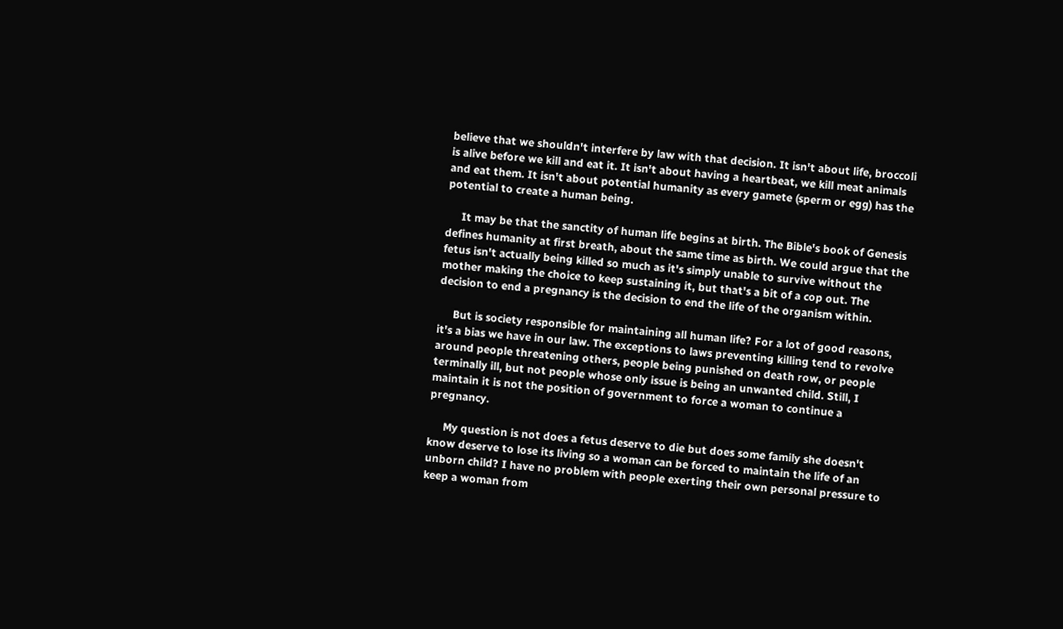believe that we shouldn't interfere by law with that decision. It isn't about life, broccoli is alive before we kill and eat it. It isn't about having a heartbeat, we kill meat animals and eat them. It isn't about potential humanity as every gamete (sperm or egg) has the potential to create a human being.

     It may be that the sanctity of human life begins at birth. The Bible's book of Genesis defines humanity at first breath, about the same time as birth. We could argue that the fetus isn't actually being killed so much as it's simply unable to survive without the mother making the choice to keep sustaining it, but that's a bit of a cop out. The decision to end a pregnancy is the decision to end the life of the organism within.

     But is society responsible for maintaining all human life? For a lot of good reasons, it's a bias we have in our law. The exceptions to laws preventing killing tend to revolve around people threatening others, people being punished on death row, or people terminally ill, but not people whose only issue is being an unwanted child. Still, I maintain it is not the position of government to force a woman to continue a pregnancy.

     My question is not does a fetus deserve to die but does some family she doesn't know deserve to lose its living so a woman can be forced to maintain the life of an unborn child? I have no problem with people exerting their own personal pressure to keep a woman from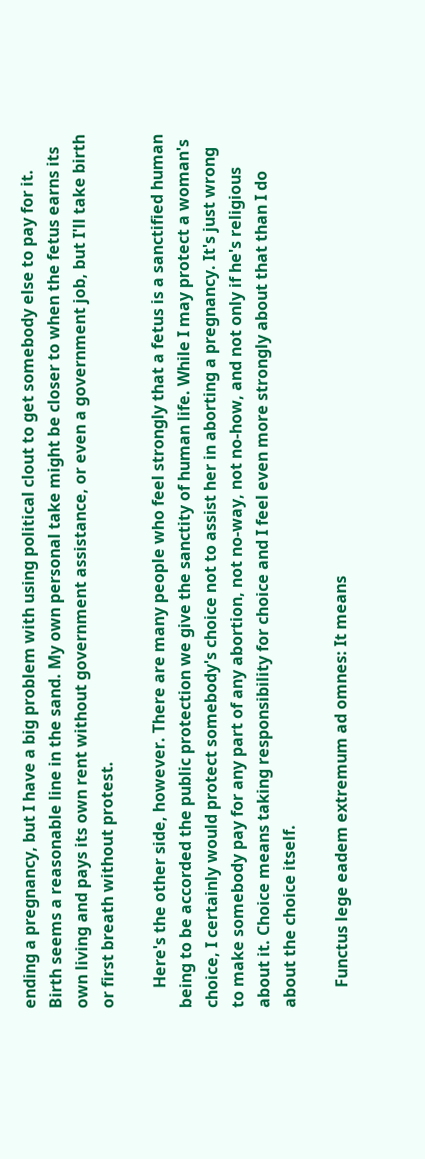ending a pregnancy, but I have a big problem with using political clout to get somebody else to pay for it. Birth seems a reasonable line in the sand. My own personal take might be closer to when the fetus earns its own living and pays its own rent without government assistance, or even a government job, but I'll take birth or first breath without protest.

     Here's the other side, however. There are many people who feel strongly that a fetus is a sanctified human being to be accorded the public protection we give the sanctity of human life. While I may protect a woman's choice, I certainly would protect somebody's choice not to assist her in aborting a pregnancy. It's just wrong to make somebody pay for any part of any abortion, not no-way, not no-how, and not only if he's religious about it. Choice means taking responsibility for choice and I feel even more strongly about that than I do about the choice itself.

     Functus lege eadem extremum ad omnes: It means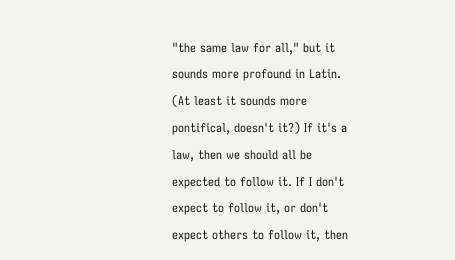"the same law for all," but it sounds more profound in Latin. (At least it sounds more pontifical, doesn't it?) If it's a law, then we should all be expected to follow it. If I don't expect to follow it, or don't expect others to follow it, then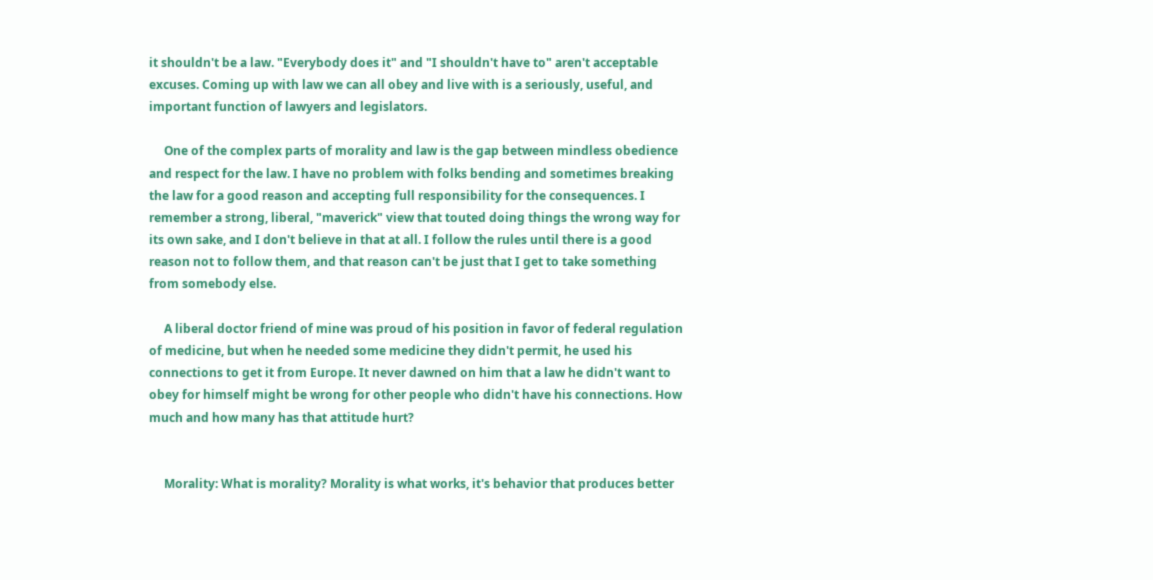it shouldn't be a law. "Everybody does it" and "I shouldn't have to" aren't acceptable excuses. Coming up with law we can all obey and live with is a seriously, useful, and important function of lawyers and legislators.

     One of the complex parts of morality and law is the gap between mindless obedience and respect for the law. I have no problem with folks bending and sometimes breaking the law for a good reason and accepting full responsibility for the consequences. I remember a strong, liberal, "maverick" view that touted doing things the wrong way for its own sake, and I don't believe in that at all. I follow the rules until there is a good reason not to follow them, and that reason can't be just that I get to take something from somebody else.

     A liberal doctor friend of mine was proud of his position in favor of federal regulation of medicine, but when he needed some medicine they didn't permit, he used his connections to get it from Europe. It never dawned on him that a law he didn't want to obey for himself might be wrong for other people who didn't have his connections. How much and how many has that attitude hurt?


     Morality: What is morality? Morality is what works, it's behavior that produces better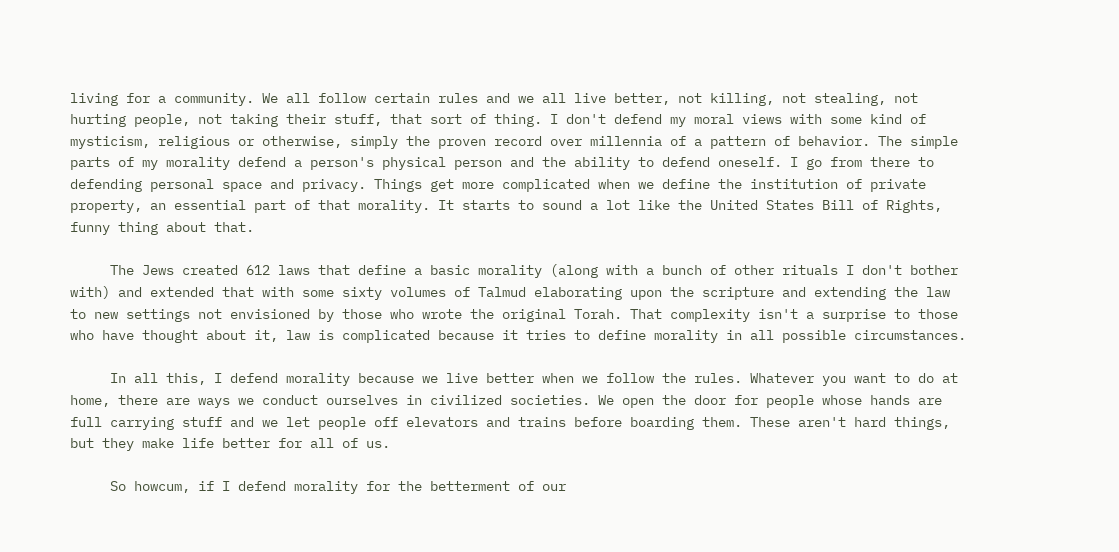living for a community. We all follow certain rules and we all live better, not killing, not stealing, not hurting people, not taking their stuff, that sort of thing. I don't defend my moral views with some kind of mysticism, religious or otherwise, simply the proven record over millennia of a pattern of behavior. The simple parts of my morality defend a person's physical person and the ability to defend oneself. I go from there to defending personal space and privacy. Things get more complicated when we define the institution of private property, an essential part of that morality. It starts to sound a lot like the United States Bill of Rights, funny thing about that.

     The Jews created 612 laws that define a basic morality (along with a bunch of other rituals I don't bother with) and extended that with some sixty volumes of Talmud elaborating upon the scripture and extending the law to new settings not envisioned by those who wrote the original Torah. That complexity isn't a surprise to those who have thought about it, law is complicated because it tries to define morality in all possible circumstances.

     In all this, I defend morality because we live better when we follow the rules. Whatever you want to do at home, there are ways we conduct ourselves in civilized societies. We open the door for people whose hands are full carrying stuff and we let people off elevators and trains before boarding them. These aren't hard things, but they make life better for all of us.

     So howcum, if I defend morality for the betterment of our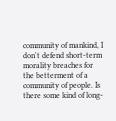community of mankind, I don't defend short-term morality breaches for the betterment of a community of people. Is there some kind of long-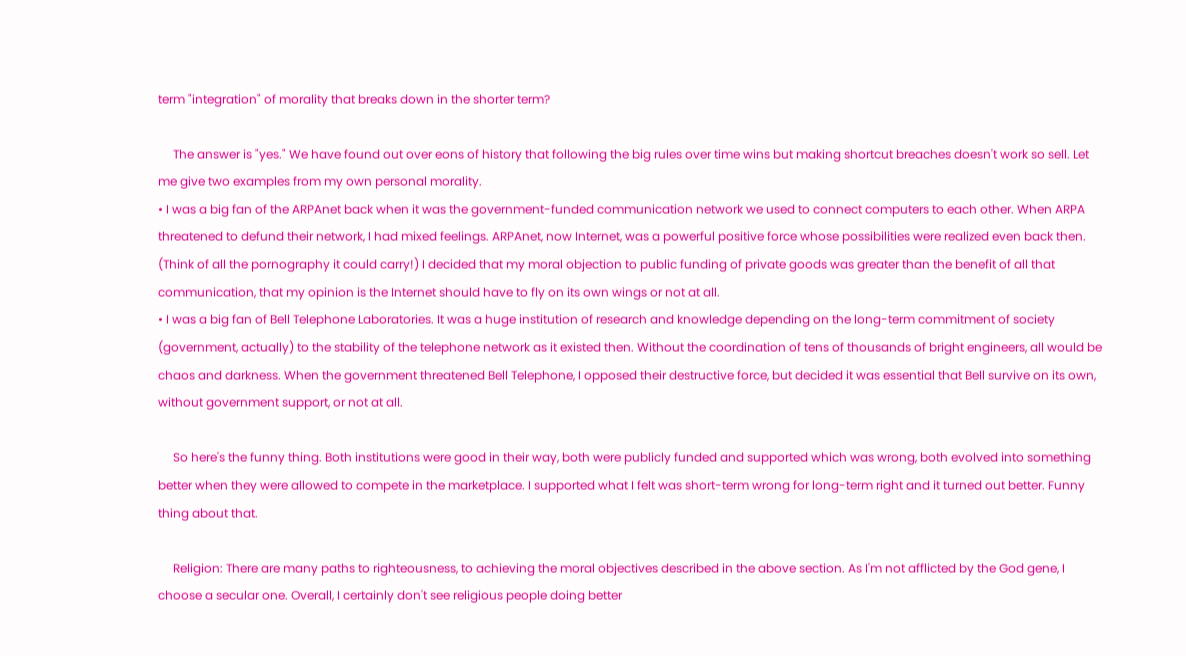term "integration" of morality that breaks down in the shorter term?

     The answer is "yes." We have found out over eons of history that following the big rules over time wins but making shortcut breaches doesn't work so sell. Let me give two examples from my own personal morality.
• I was a big fan of the ARPAnet back when it was the government-funded communication network we used to connect computers to each other. When ARPA threatened to defund their network, I had mixed feelings. ARPAnet, now Internet, was a powerful positive force whose possibilities were realized even back then. (Think of all the pornography it could carry!) I decided that my moral objection to public funding of private goods was greater than the benefit of all that communication, that my opinion is the Internet should have to fly on its own wings or not at all.
• I was a big fan of Bell Telephone Laboratories. It was a huge institution of research and knowledge depending on the long-term commitment of society (government, actually) to the stability of the telephone network as it existed then. Without the coordination of tens of thousands of bright engineers, all would be chaos and darkness. When the government threatened Bell Telephone, I opposed their destructive force, but decided it was essential that Bell survive on its own, without government support, or not at all.

     So here's the funny thing. Both institutions were good in their way, both were publicly funded and supported which was wrong, both evolved into something better when they were allowed to compete in the marketplace. I supported what I felt was short-term wrong for long-term right and it turned out better. Funny thing about that.

     Religion: There are many paths to righteousness, to achieving the moral objectives described in the above section. As I'm not afflicted by the God gene, I choose a secular one. Overall, I certainly don't see religious people doing better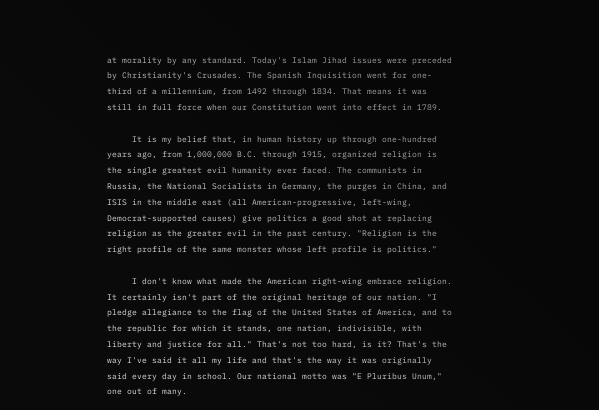at morality by any standard. Today's Islam Jihad issues were preceded by Christianity's Crusades. The Spanish Inquisition went for one-third of a millennium, from 1492 through 1834. That means it was still in full force when our Constitution went into effect in 1789.

     It is my belief that, in human history up through one-hundred years ago, from 1,000,000 B.C. through 1915, organized religion is the single greatest evil humanity ever faced. The communists in Russia, the National Socialists in Germany, the purges in China, and ISIS in the middle east (all American-progressive, left-wing, Democrat-supported causes) give politics a good shot at replacing religion as the greater evil in the past century. "Religion is the right profile of the same monster whose left profile is politics."

     I don't know what made the American right-wing embrace religion. It certainly isn't part of the original heritage of our nation. "I pledge allegiance to the flag of the United States of America, and to the republic for which it stands, one nation, indivisible, with liberty and justice for all." That's not too hard, is it? That's the way I've said it all my life and that's the way it was originally said every day in school. Our national motto was "E Pluribus Unum," one out of many.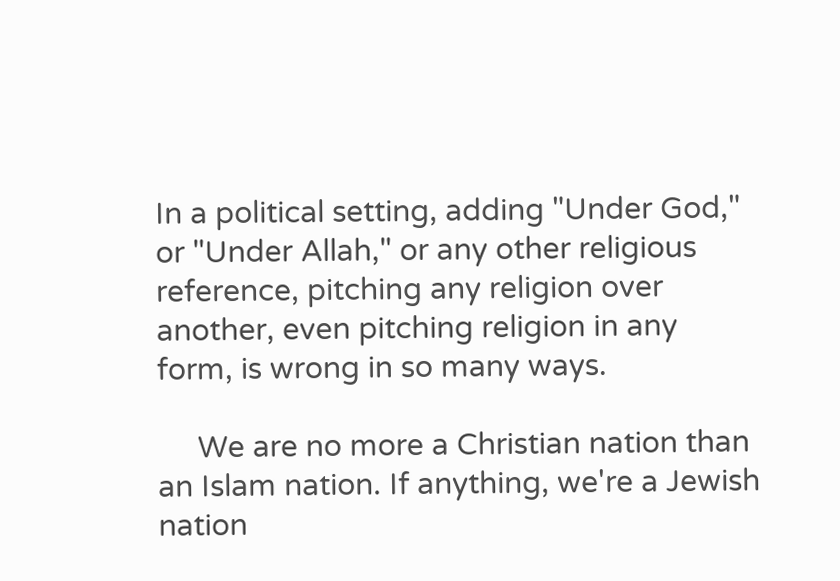In a political setting, adding "Under God," or "Under Allah," or any other religious reference, pitching any religion over another, even pitching religion in any form, is wrong in so many ways.

     We are no more a Christian nation than an Islam nation. If anything, we're a Jewish nation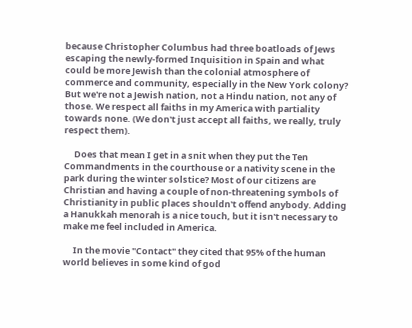because Christopher Columbus had three boatloads of Jews escaping the newly-formed Inquisition in Spain and what could be more Jewish than the colonial atmosphere of commerce and community, especially in the New York colony? But we're not a Jewish nation, not a Hindu nation, not any of those. We respect all faiths in my America with partiality towards none. (We don't just accept all faiths, we really, truly respect them).

     Does that mean I get in a snit when they put the Ten Commandments in the courthouse or a nativity scene in the park during the winter solstice? Most of our citizens are Christian and having a couple of non-threatening symbols of Christianity in public places shouldn't offend anybody. Adding a Hanukkah menorah is a nice touch, but it isn't necessary to make me feel included in America.

     In the movie "Contact" they cited that 95% of the human world believes in some kind of god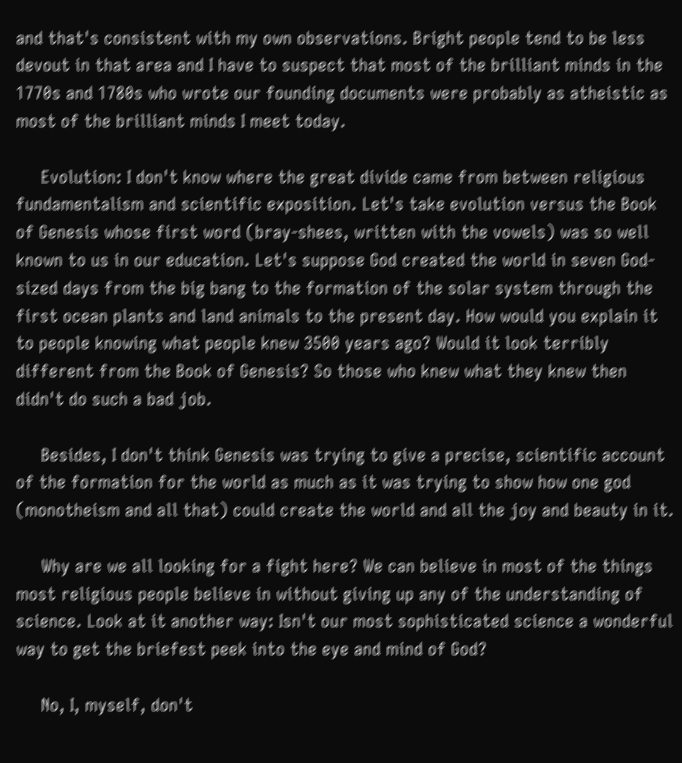and that's consistent with my own observations. Bright people tend to be less devout in that area and I have to suspect that most of the brilliant minds in the 1770s and 1780s who wrote our founding documents were probably as atheistic as most of the brilliant minds I meet today.

     Evolution: I don't know where the great divide came from between religious fundamentalism and scientific exposition. Let's take evolution versus the Book of Genesis whose first word (bray-shees, written with the vowels) was so well known to us in our education. Let's suppose God created the world in seven God-sized days from the big bang to the formation of the solar system through the first ocean plants and land animals to the present day. How would you explain it to people knowing what people knew 3500 years ago? Would it look terribly different from the Book of Genesis? So those who knew what they knew then didn't do such a bad job.

     Besides, I don't think Genesis was trying to give a precise, scientific account of the formation for the world as much as it was trying to show how one god (monotheism and all that) could create the world and all the joy and beauty in it.

     Why are we all looking for a fight here? We can believe in most of the things most religious people believe in without giving up any of the understanding of science. Look at it another way: Isn't our most sophisticated science a wonderful way to get the briefest peek into the eye and mind of God?

     No, I, myself, don't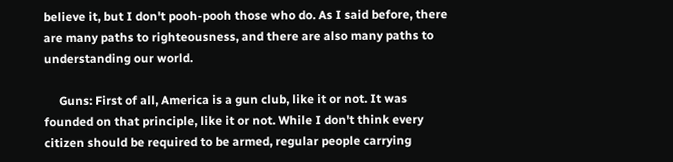believe it, but I don't pooh-pooh those who do. As I said before, there are many paths to righteousness, and there are also many paths to understanding our world.

     Guns: First of all, America is a gun club, like it or not. It was founded on that principle, like it or not. While I don't think every citizen should be required to be armed, regular people carrying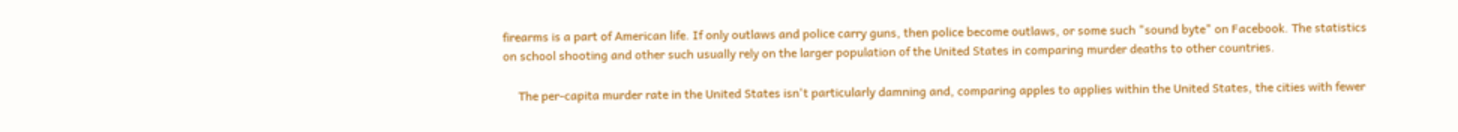firearms is a part of American life. If only outlaws and police carry guns, then police become outlaws, or some such "sound byte" on Facebook. The statistics on school shooting and other such usually rely on the larger population of the United States in comparing murder deaths to other countries.

     The per-capita murder rate in the United States isn't particularly damning and, comparing apples to applies within the United States, the cities with fewer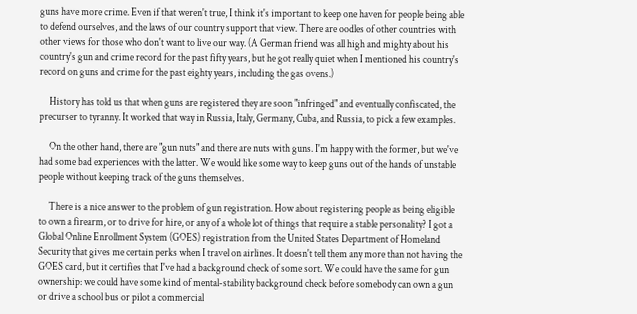guns have more crime. Even if that weren't true, I think it's important to keep one haven for people being able to defend ourselves, and the laws of our country support that view. There are oodles of other countries with other views for those who don't want to live our way. (A German friend was all high and mighty about his country's gun and crime record for the past fifty years, but he got really quiet when I mentioned his country's record on guns and crime for the past eighty years, including the gas ovens.)

     History has told us that when guns are registered they are soon "infringed" and eventually confiscated, the precurser to tyranny. It worked that way in Russia, Italy, Germany, Cuba, and Russia, to pick a few examples.

     On the other hand, there are "gun nuts" and there are nuts with guns. I'm happy with the former, but we've had some bad experiences with the latter. We would like some way to keep guns out of the hands of unstable people without keeping track of the guns themselves.

     There is a nice answer to the problem of gun registration. How about registering people as being eligible to own a firearm, or to drive for hire, or any of a whole lot of things that require a stable personality? I got a Global Online Enrollment System (GOES) registration from the United States Department of Homeland Security that gives me certain perks when I travel on airlines. It doesn't tell them any more than not having the GOES card, but it certifies that I've had a background check of some sort. We could have the same for gun ownership: we could have some kind of mental-stability background check before somebody can own a gun or drive a school bus or pilot a commercial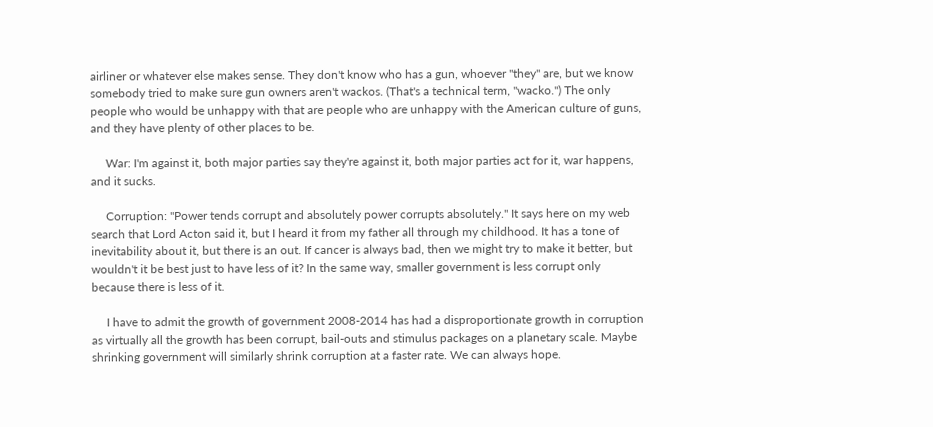airliner or whatever else makes sense. They don't know who has a gun, whoever "they" are, but we know somebody tried to make sure gun owners aren't wackos. (That's a technical term, "wacko.") The only people who would be unhappy with that are people who are unhappy with the American culture of guns, and they have plenty of other places to be.

     War: I'm against it, both major parties say they're against it, both major parties act for it, war happens, and it sucks.

     Corruption: "Power tends corrupt and absolutely power corrupts absolutely." It says here on my web search that Lord Acton said it, but I heard it from my father all through my childhood. It has a tone of inevitability about it, but there is an out. If cancer is always bad, then we might try to make it better, but wouldn't it be best just to have less of it? In the same way, smaller government is less corrupt only because there is less of it.

     I have to admit the growth of government 2008-2014 has had a disproportionate growth in corruption as virtually all the growth has been corrupt, bail-outs and stimulus packages on a planetary scale. Maybe shrinking government will similarly shrink corruption at a faster rate. We can always hope.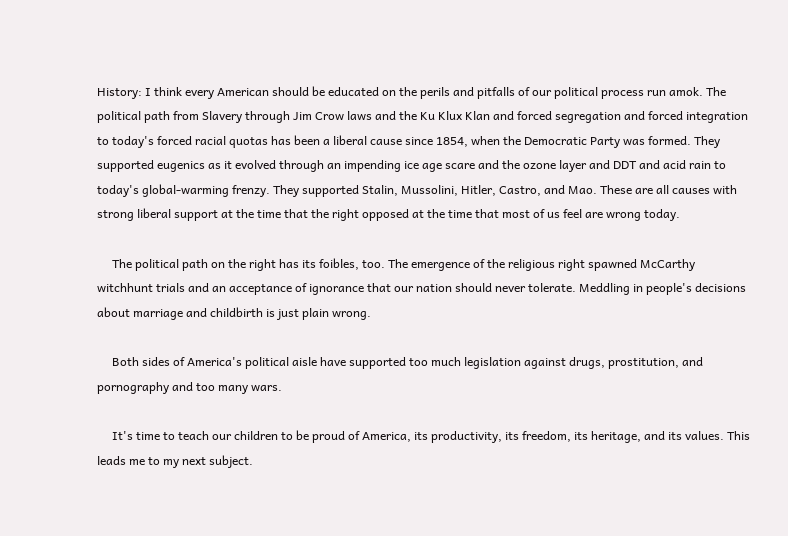History: I think every American should be educated on the perils and pitfalls of our political process run amok. The political path from Slavery through Jim Crow laws and the Ku Klux Klan and forced segregation and forced integration to today's forced racial quotas has been a liberal cause since 1854, when the Democratic Party was formed. They supported eugenics as it evolved through an impending ice age scare and the ozone layer and DDT and acid rain to today's global-warming frenzy. They supported Stalin, Mussolini, Hitler, Castro, and Mao. These are all causes with strong liberal support at the time that the right opposed at the time that most of us feel are wrong today.

     The political path on the right has its foibles, too. The emergence of the religious right spawned McCarthy witchhunt trials and an acceptance of ignorance that our nation should never tolerate. Meddling in people's decisions about marriage and childbirth is just plain wrong.

     Both sides of America's political aisle have supported too much legislation against drugs, prostitution, and pornography and too many wars.

     It's time to teach our children to be proud of America, its productivity, its freedom, its heritage, and its values. This leads me to my next subject.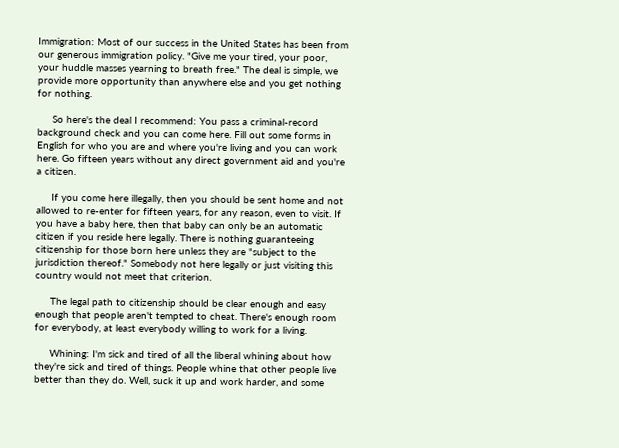Immigration: Most of our success in the United States has been from our generous immigration policy. "Give me your tired, your poor, your huddle masses yearning to breath free." The deal is simple, we provide more opportunity than anywhere else and you get nothing for nothing.

     So here's the deal I recommend: You pass a criminal-record background check and you can come here. Fill out some forms in English for who you are and where you're living and you can work here. Go fifteen years without any direct government aid and you're a citizen.

     If you come here illegally, then you should be sent home and not allowed to re-enter for fifteen years, for any reason, even to visit. If you have a baby here, then that baby can only be an automatic citizen if you reside here legally. There is nothing guaranteeing citizenship for those born here unless they are "subject to the jurisdiction thereof." Somebody not here legally or just visiting this country would not meet that criterion.

     The legal path to citizenship should be clear enough and easy enough that people aren't tempted to cheat. There's enough room for everybody, at least everybody willing to work for a living.

     Whining: I'm sick and tired of all the liberal whining about how they're sick and tired of things. People whine that other people live better than they do. Well, suck it up and work harder, and some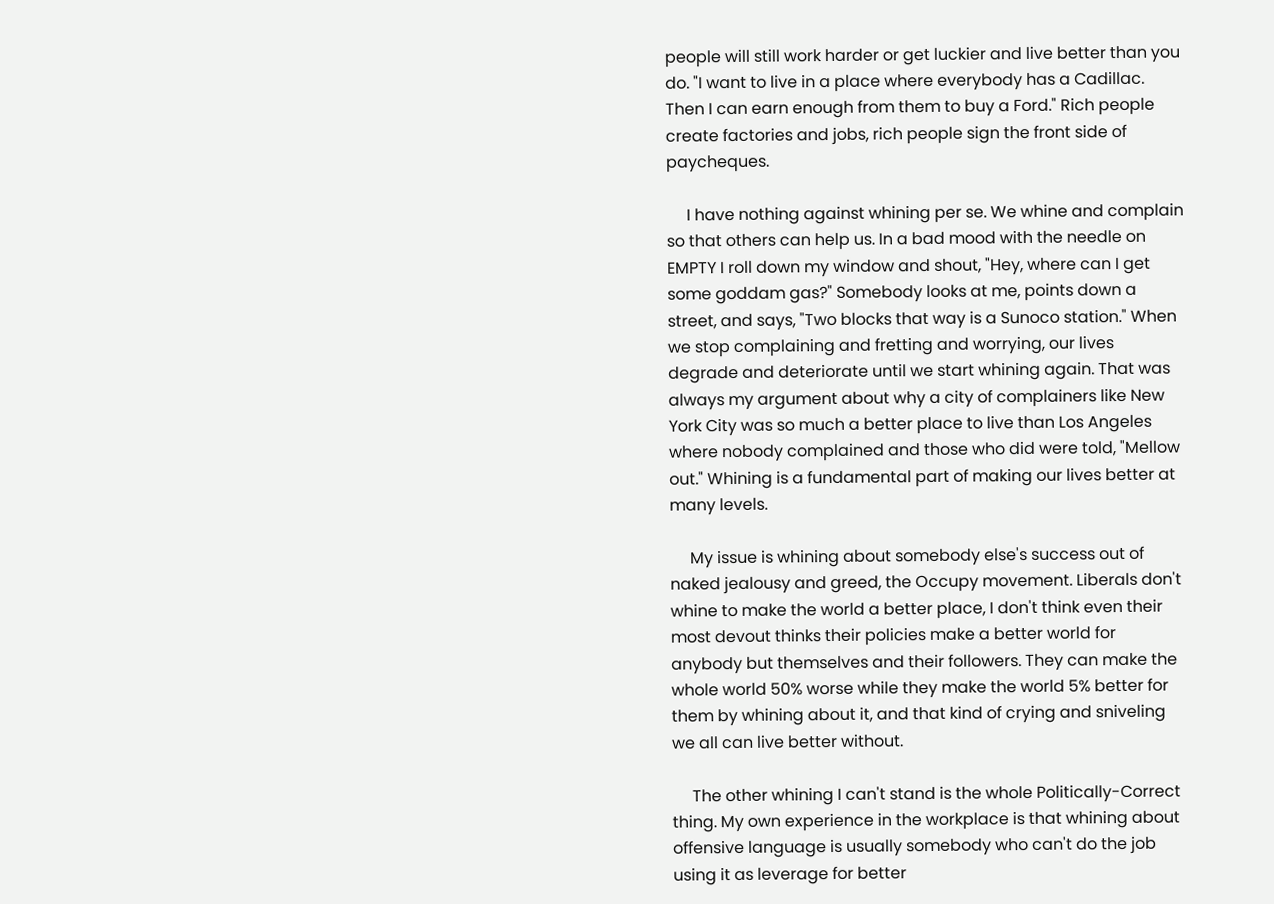people will still work harder or get luckier and live better than you do. "I want to live in a place where everybody has a Cadillac. Then I can earn enough from them to buy a Ford." Rich people create factories and jobs, rich people sign the front side of paycheques.

     I have nothing against whining per se. We whine and complain so that others can help us. In a bad mood with the needle on EMPTY I roll down my window and shout, "Hey, where can I get some goddam gas?" Somebody looks at me, points down a street, and says, "Two blocks that way is a Sunoco station." When we stop complaining and fretting and worrying, our lives degrade and deteriorate until we start whining again. That was always my argument about why a city of complainers like New York City was so much a better place to live than Los Angeles where nobody complained and those who did were told, "Mellow out." Whining is a fundamental part of making our lives better at many levels.

     My issue is whining about somebody else's success out of naked jealousy and greed, the Occupy movement. Liberals don't whine to make the world a better place, I don't think even their most devout thinks their policies make a better world for anybody but themselves and their followers. They can make the whole world 50% worse while they make the world 5% better for them by whining about it, and that kind of crying and sniveling we all can live better without.

     The other whining I can't stand is the whole Politically-Correct thing. My own experience in the workplace is that whining about offensive language is usually somebody who can't do the job using it as leverage for better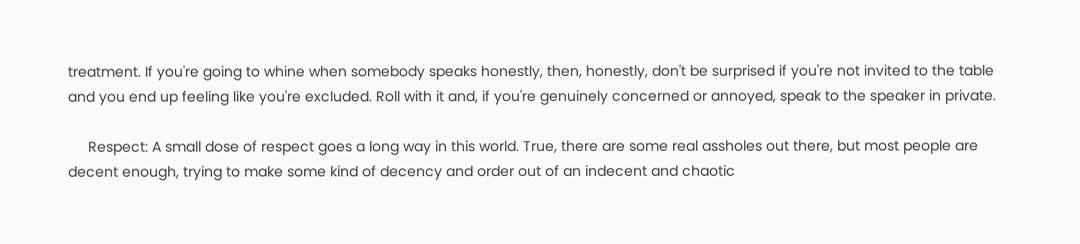treatment. If you're going to whine when somebody speaks honestly, then, honestly, don't be surprised if you're not invited to the table and you end up feeling like you're excluded. Roll with it and, if you're genuinely concerned or annoyed, speak to the speaker in private.

     Respect: A small dose of respect goes a long way in this world. True, there are some real assholes out there, but most people are decent enough, trying to make some kind of decency and order out of an indecent and chaotic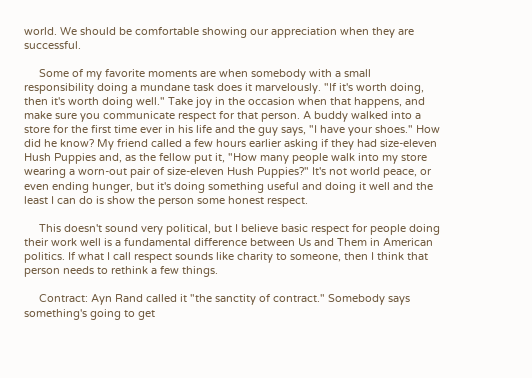world. We should be comfortable showing our appreciation when they are successful.

     Some of my favorite moments are when somebody with a small responsibility doing a mundane task does it marvelously. "If it's worth doing, then it's worth doing well." Take joy in the occasion when that happens, and make sure you communicate respect for that person. A buddy walked into a store for the first time ever in his life and the guy says, "I have your shoes." How did he know? My friend called a few hours earlier asking if they had size-eleven Hush Puppies and, as the fellow put it, "How many people walk into my store wearing a worn-out pair of size-eleven Hush Puppies?" It's not world peace, or even ending hunger, but it's doing something useful and doing it well and the least I can do is show the person some honest respect.

     This doesn't sound very political, but I believe basic respect for people doing their work well is a fundamental difference between Us and Them in American politics. If what I call respect sounds like charity to someone, then I think that person needs to rethink a few things.

     Contract: Ayn Rand called it "the sanctity of contract." Somebody says something's going to get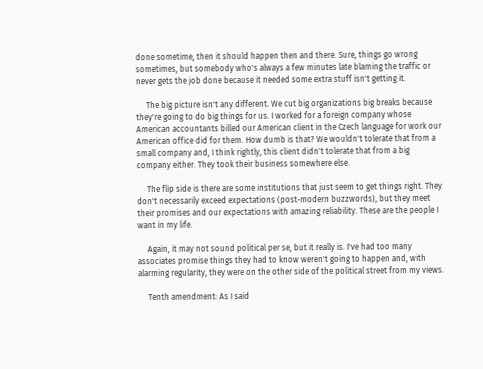done sometime, then it should happen then and there. Sure, things go wrong sometimes, but somebody who's always a few minutes late blaming the traffic or never gets the job done because it needed some extra stuff isn't getting it.

     The big picture isn't any different. We cut big organizations big breaks because they're going to do big things for us. I worked for a foreign company whose American accountants billed our American client in the Czech language for work our American office did for them. How dumb is that? We wouldn't tolerate that from a small company and, I think rightly, this client didn't tolerate that from a big company either. They took their business somewhere else.

     The flip side is there are some institutions that just seem to get things right. They don't necessarily exceed expectations (post-modern buzzwords), but they meet their promises and our expectations with amazing reliability. These are the people I want in my life.

     Again, it may not sound political per se, but it really is. I've had too many associates promise things they had to know weren't going to happen and, with alarming regularity, they were on the other side of the political street from my views.

     Tenth amendment: As I said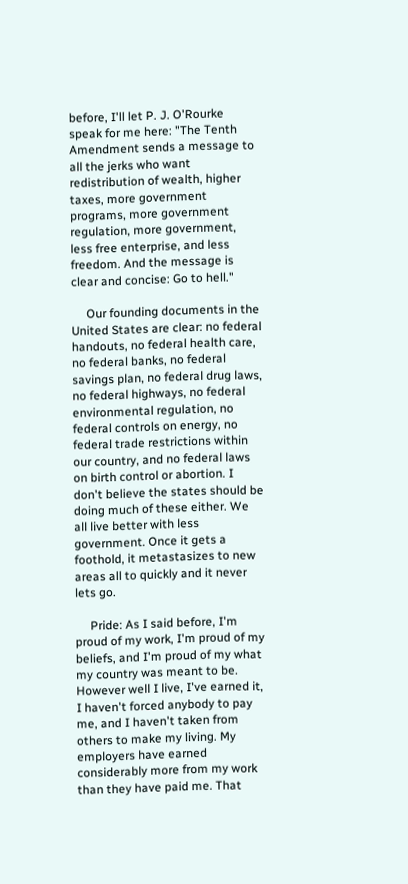before, I'll let P. J. O'Rourke speak for me here: "The Tenth Amendment sends a message to all the jerks who want redistribution of wealth, higher taxes, more government programs, more government regulation, more government, less free enterprise, and less freedom. And the message is clear and concise: Go to hell."

     Our founding documents in the United States are clear: no federal handouts, no federal health care, no federal banks, no federal savings plan, no federal drug laws, no federal highways, no federal environmental regulation, no federal controls on energy, no federal trade restrictions within our country, and no federal laws on birth control or abortion. I don't believe the states should be doing much of these either. We all live better with less government. Once it gets a foothold, it metastasizes to new areas all to quickly and it never lets go.

     Pride: As I said before, I'm proud of my work, I'm proud of my beliefs, and I'm proud of my what my country was meant to be. However well I live, I've earned it, I haven't forced anybody to pay me, and I haven't taken from others to make my living. My employers have earned considerably more from my work than they have paid me. That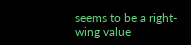seems to be a right-wing value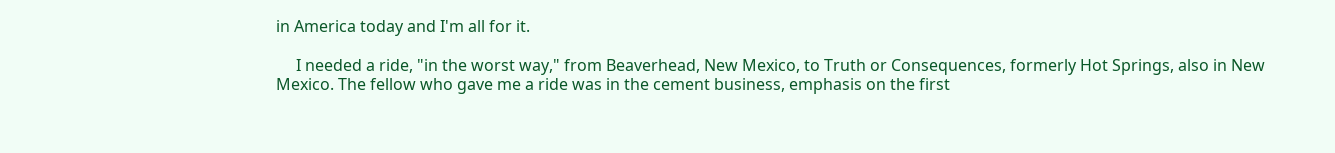in America today and I'm all for it.

     I needed a ride, "in the worst way," from Beaverhead, New Mexico, to Truth or Consequences, formerly Hot Springs, also in New Mexico. The fellow who gave me a ride was in the cement business, emphasis on the first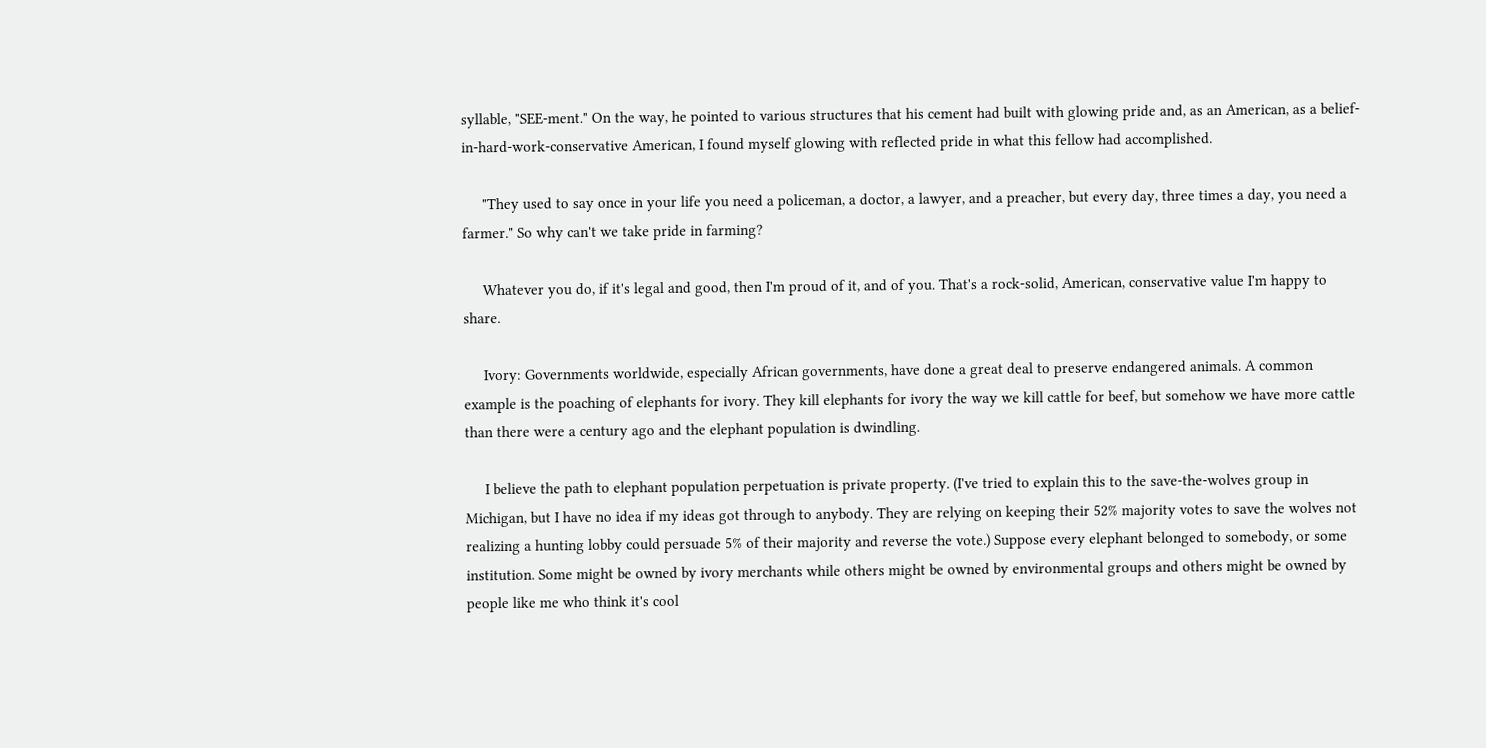syllable, "SEE-ment." On the way, he pointed to various structures that his cement had built with glowing pride and, as an American, as a belief-in-hard-work-conservative American, I found myself glowing with reflected pride in what this fellow had accomplished.

     "They used to say once in your life you need a policeman, a doctor, a lawyer, and a preacher, but every day, three times a day, you need a farmer." So why can't we take pride in farming?

     Whatever you do, if it's legal and good, then I'm proud of it, and of you. That's a rock-solid, American, conservative value I'm happy to share.

     Ivory: Governments worldwide, especially African governments, have done a great deal to preserve endangered animals. A common example is the poaching of elephants for ivory. They kill elephants for ivory the way we kill cattle for beef, but somehow we have more cattle than there were a century ago and the elephant population is dwindling.

     I believe the path to elephant population perpetuation is private property. (I've tried to explain this to the save-the-wolves group in Michigan, but I have no idea if my ideas got through to anybody. They are relying on keeping their 52% majority votes to save the wolves not realizing a hunting lobby could persuade 5% of their majority and reverse the vote.) Suppose every elephant belonged to somebody, or some institution. Some might be owned by ivory merchants while others might be owned by environmental groups and others might be owned by people like me who think it's cool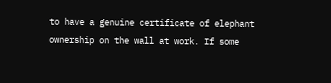to have a genuine certificate of elephant ownership on the wall at work. If some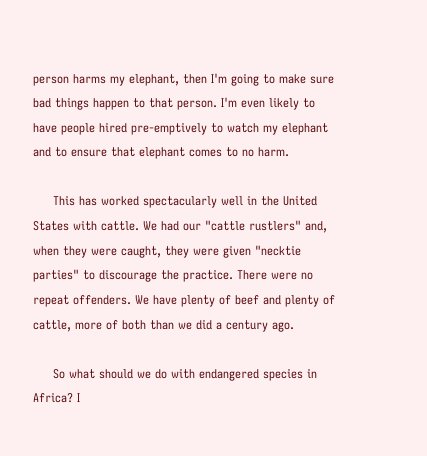person harms my elephant, then I'm going to make sure bad things happen to that person. I'm even likely to have people hired pre-emptively to watch my elephant and to ensure that elephant comes to no harm.

     This has worked spectacularly well in the United States with cattle. We had our "cattle rustlers" and, when they were caught, they were given "necktie parties" to discourage the practice. There were no repeat offenders. We have plenty of beef and plenty of cattle, more of both than we did a century ago.

     So what should we do with endangered species in Africa? I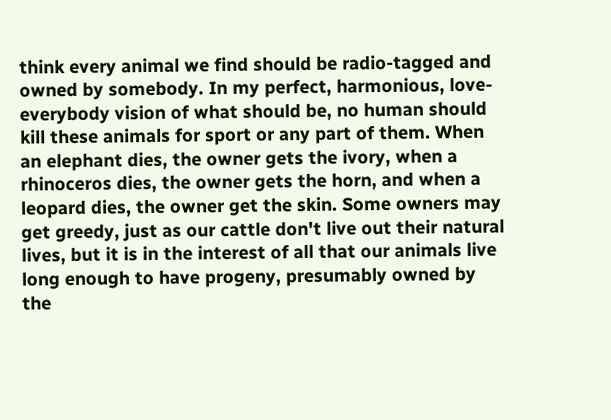think every animal we find should be radio-tagged and owned by somebody. In my perfect, harmonious, love-everybody vision of what should be, no human should kill these animals for sport or any part of them. When an elephant dies, the owner gets the ivory, when a rhinoceros dies, the owner gets the horn, and when a leopard dies, the owner get the skin. Some owners may get greedy, just as our cattle don't live out their natural lives, but it is in the interest of all that our animals live long enough to have progeny, presumably owned by the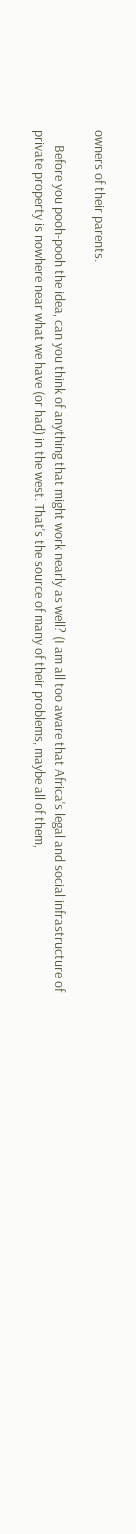owners of their parents.

     Before you pooh-pooh the idea, can you think of anything that might work nearly as well? (I am all too aware that Africa's legal and social infrastructure of private property is nowhere near what we have (or had) in the west. That's the source of many of their problems, maybe all of them,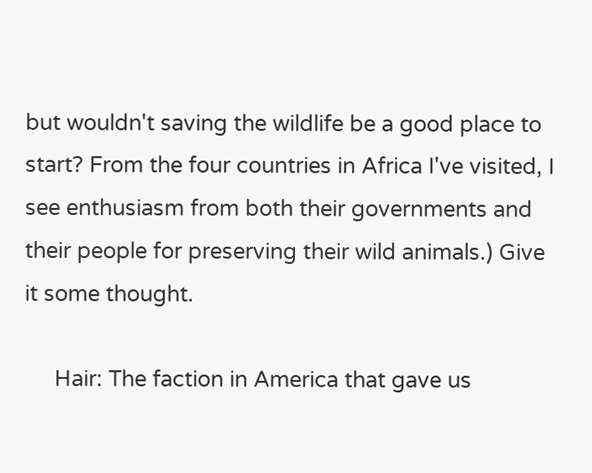but wouldn't saving the wildlife be a good place to start? From the four countries in Africa I've visited, I see enthusiasm from both their governments and their people for preserving their wild animals.) Give it some thought.

     Hair: The faction in America that gave us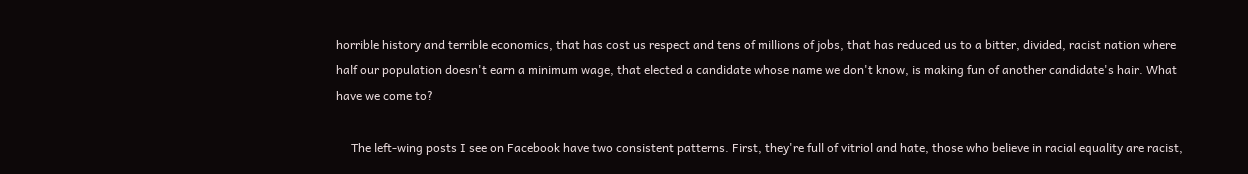horrible history and terrible economics, that has cost us respect and tens of millions of jobs, that has reduced us to a bitter, divided, racist nation where half our population doesn't earn a minimum wage, that elected a candidate whose name we don't know, is making fun of another candidate's hair. What have we come to?

     The left-wing posts I see on Facebook have two consistent patterns. First, they're full of vitriol and hate, those who believe in racial equality are racist,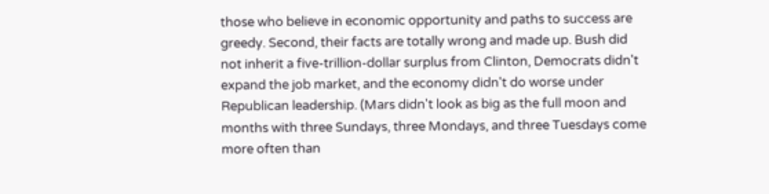those who believe in economic opportunity and paths to success are greedy. Second, their facts are totally wrong and made up. Bush did not inherit a five-trillion-dollar surplus from Clinton, Democrats didn't expand the job market, and the economy didn't do worse under Republican leadership. (Mars didn't look as big as the full moon and months with three Sundays, three Mondays, and three Tuesdays come more often than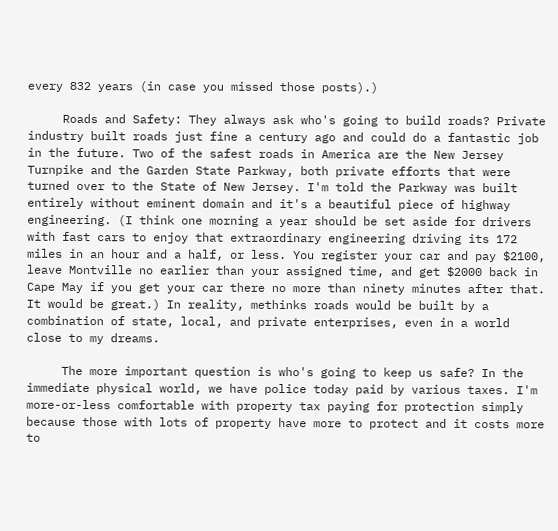every 832 years (in case you missed those posts).)

     Roads and Safety: They always ask who's going to build roads? Private industry built roads just fine a century ago and could do a fantastic job in the future. Two of the safest roads in America are the New Jersey Turnpike and the Garden State Parkway, both private efforts that were turned over to the State of New Jersey. I'm told the Parkway was built entirely without eminent domain and it's a beautiful piece of highway engineering. (I think one morning a year should be set aside for drivers with fast cars to enjoy that extraordinary engineering driving its 172 miles in an hour and a half, or less. You register your car and pay $2100, leave Montville no earlier than your assigned time, and get $2000 back in Cape May if you get your car there no more than ninety minutes after that. It would be great.) In reality, methinks roads would be built by a combination of state, local, and private enterprises, even in a world close to my dreams.

     The more important question is who's going to keep us safe? In the immediate physical world, we have police today paid by various taxes. I'm more-or-less comfortable with property tax paying for protection simply because those with lots of property have more to protect and it costs more to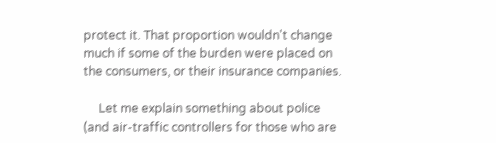protect it. That proportion wouldn't change much if some of the burden were placed on the consumers, or their insurance companies.

     Let me explain something about police (and air-traffic controllers for those who are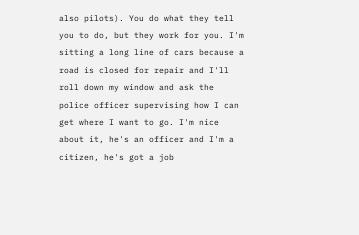also pilots). You do what they tell you to do, but they work for you. I'm sitting a long line of cars because a road is closed for repair and I'll roll down my window and ask the police officer supervising how I can get where I want to go. I'm nice about it, he's an officer and I'm a citizen, he's got a job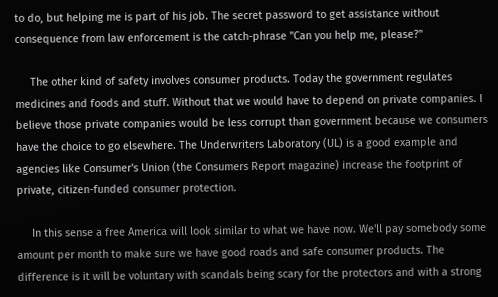to do, but helping me is part of his job. The secret password to get assistance without consequence from law enforcement is the catch-phrase "Can you help me, please?"

     The other kind of safety involves consumer products. Today the government regulates medicines and foods and stuff. Without that we would have to depend on private companies. I believe those private companies would be less corrupt than government because we consumers have the choice to go elsewhere. The Underwriters Laboratory (UL) is a good example and agencies like Consumer's Union (the Consumers Report magazine) increase the footprint of private, citizen-funded consumer protection.

     In this sense a free America will look similar to what we have now. We'll pay somebody some amount per month to make sure we have good roads and safe consumer products. The difference is it will be voluntary with scandals being scary for the protectors and with a strong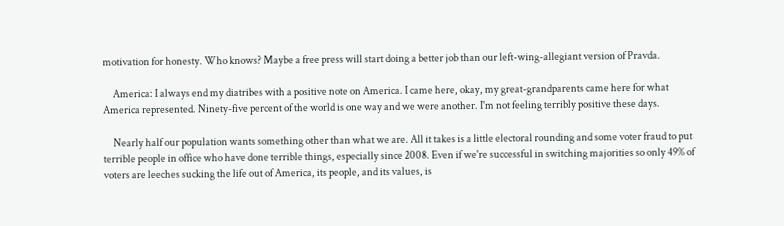motivation for honesty. Who knows? Maybe a free press will start doing a better job than our left-wing-allegiant version of Pravda.

     America: I always end my diatribes with a positive note on America. I came here, okay, my great-grandparents came here for what America represented. Ninety-five percent of the world is one way and we were another. I'm not feeling terribly positive these days.

     Nearly half our population wants something other than what we are. All it takes is a little electoral rounding and some voter fraud to put terrible people in office who have done terrible things, especially since 2008. Even if we're successful in switching majorities so only 49% of voters are leeches sucking the life out of America, its people, and its values, is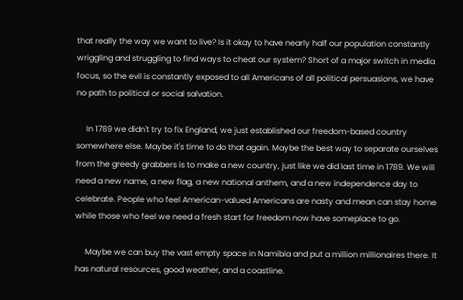that really the way we want to live? Is it okay to have nearly half our population constantly wriggling and struggling to find ways to cheat our system? Short of a major switch in media focus, so the evil is constantly exposed to all Americans of all political persuasions, we have no path to political or social salvation.

     In 1789 we didn't try to fix England, we just established our freedom-based country somewhere else. Maybe it's time to do that again. Maybe the best way to separate ourselves from the greedy grabbers is to make a new country, just like we did last time in 1789. We will need a new name, a new flag, a new national anthem, and a new independence day to celebrate. People who feel American-valued Americans are nasty and mean can stay home while those who feel we need a fresh start for freedom now have someplace to go.

     Maybe we can buy the vast empty space in Namibia and put a million millionaires there. It has natural resources, good weather, and a coastline.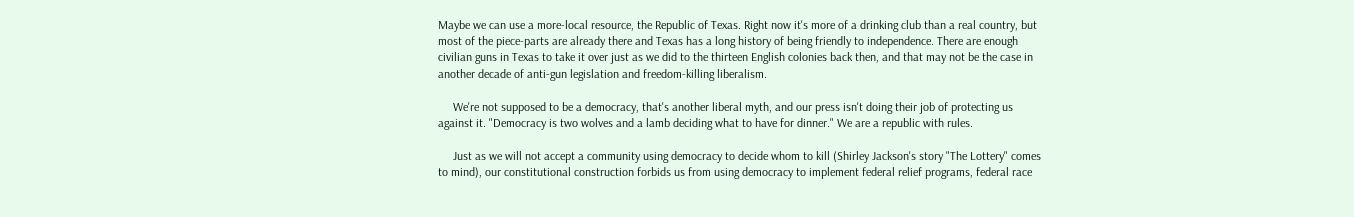Maybe we can use a more-local resource, the Republic of Texas. Right now it's more of a drinking club than a real country, but most of the piece-parts are already there and Texas has a long history of being friendly to independence. There are enough civilian guns in Texas to take it over just as we did to the thirteen English colonies back then, and that may not be the case in another decade of anti-gun legislation and freedom-killing liberalism.

     We're not supposed to be a democracy, that's another liberal myth, and our press isn't doing their job of protecting us against it. "Democracy is two wolves and a lamb deciding what to have for dinner." We are a republic with rules.

     Just as we will not accept a community using democracy to decide whom to kill (Shirley Jackson's story "The Lottery" comes to mind), our constitutional construction forbids us from using democracy to implement federal relief programs, federal race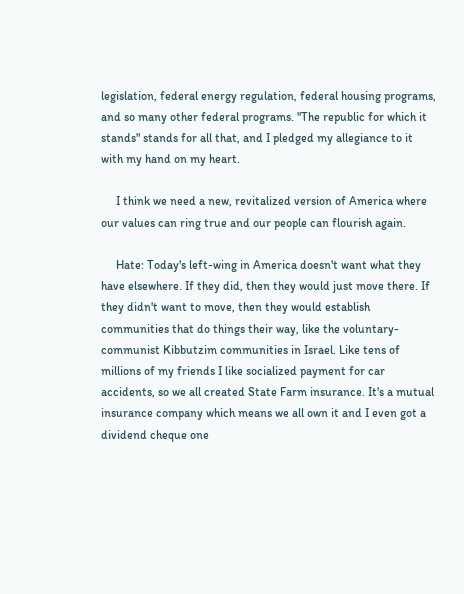legislation, federal energy regulation, federal housing programs, and so many other federal programs. "The republic for which it stands" stands for all that, and I pledged my allegiance to it with my hand on my heart.

     I think we need a new, revitalized version of America where our values can ring true and our people can flourish again.

     Hate: Today's left-wing in America doesn't want what they have elsewhere. If they did, then they would just move there. If they didn't want to move, then they would establish communities that do things their way, like the voluntary-communist Kibbutzim communities in Israel. Like tens of millions of my friends I like socialized payment for car accidents, so we all created State Farm insurance. It's a mutual insurance company which means we all own it and I even got a dividend cheque one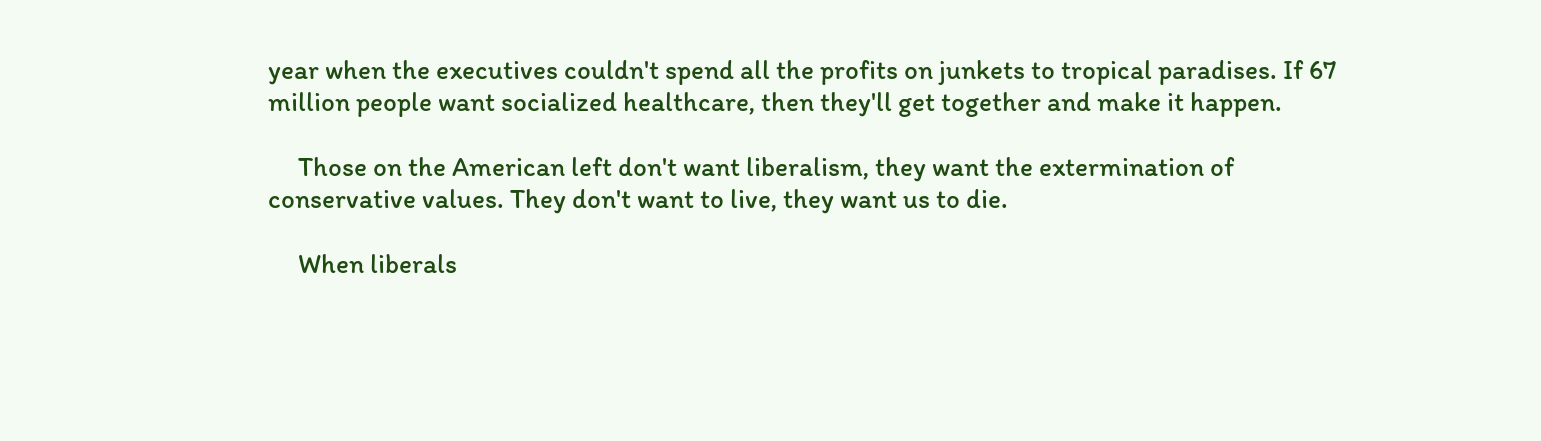year when the executives couldn't spend all the profits on junkets to tropical paradises. If 67 million people want socialized healthcare, then they'll get together and make it happen.

     Those on the American left don't want liberalism, they want the extermination of conservative values. They don't want to live, they want us to die.

     When liberals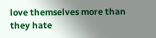love themselves more than they hate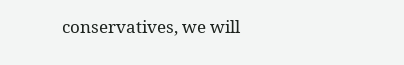conservatives, we will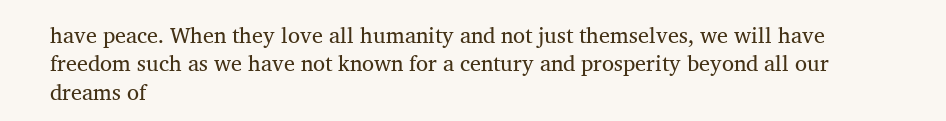have peace. When they love all humanity and not just themselves, we will have freedom such as we have not known for a century and prosperity beyond all our dreams of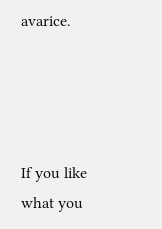avarice.




If you like what you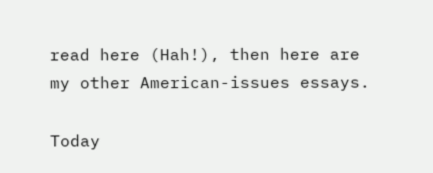read here (Hah!), then here are my other American-issues essays.

Today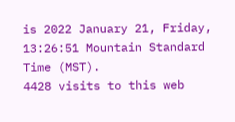is 2022 January 21, Friday,
13:26:51 Mountain Standard Time (MST).
4428 visits to this web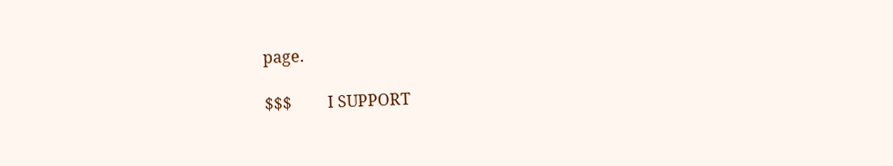page.

$$$         I SUPPORT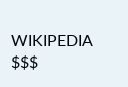WIKIPEDIA         $$$